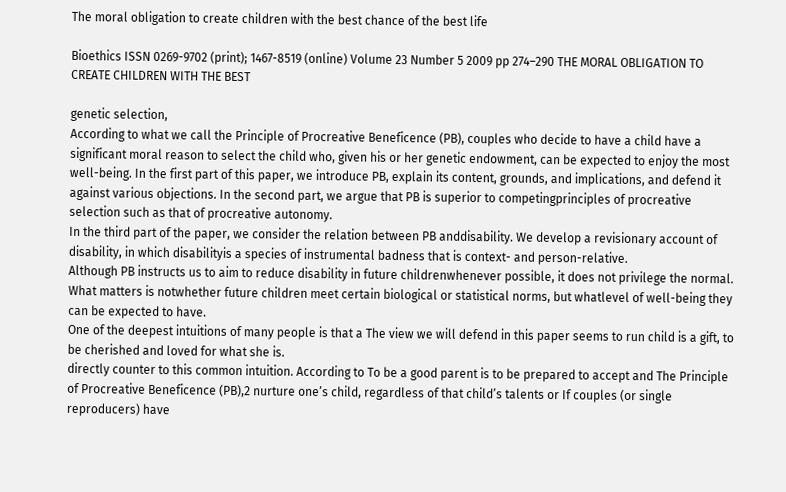The moral obligation to create children with the best chance of the best life

Bioethics ISSN 0269-9702 (print); 1467-8519 (online) Volume 23 Number 5 2009 pp 274–290 THE MORAL OBLIGATION TO CREATE CHILDREN WITH THE BEST

genetic selection,
According to what we call the Principle of Procreative Beneficence (PB), couples who decide to have a child have a significant moral reason to select the child who, given his or her genetic endowment, can be expected to enjoy the most well-being. In the first part of this paper, we introduce PB, explain its content, grounds, and implications, and defend it against various objections. In the second part, we argue that PB is superior to competingprinciples of procreative selection such as that of procreative autonomy.
In the third part of the paper, we consider the relation between PB anddisability. We develop a revisionary account of disability, in which disabilityis a species of instrumental badness that is context- and person-relative.
Although PB instructs us to aim to reduce disability in future childrenwhenever possible, it does not privilege the normal. What matters is notwhether future children meet certain biological or statistical norms, but whatlevel of well-being they can be expected to have.
One of the deepest intuitions of many people is that a The view we will defend in this paper seems to run child is a gift, to be cherished and loved for what she is.
directly counter to this common intuition. According to To be a good parent is to be prepared to accept and The Principle of Procreative Beneficence (PB),2 nurture one’s child, regardless of that child’s talents or If couples (or single reproducers) have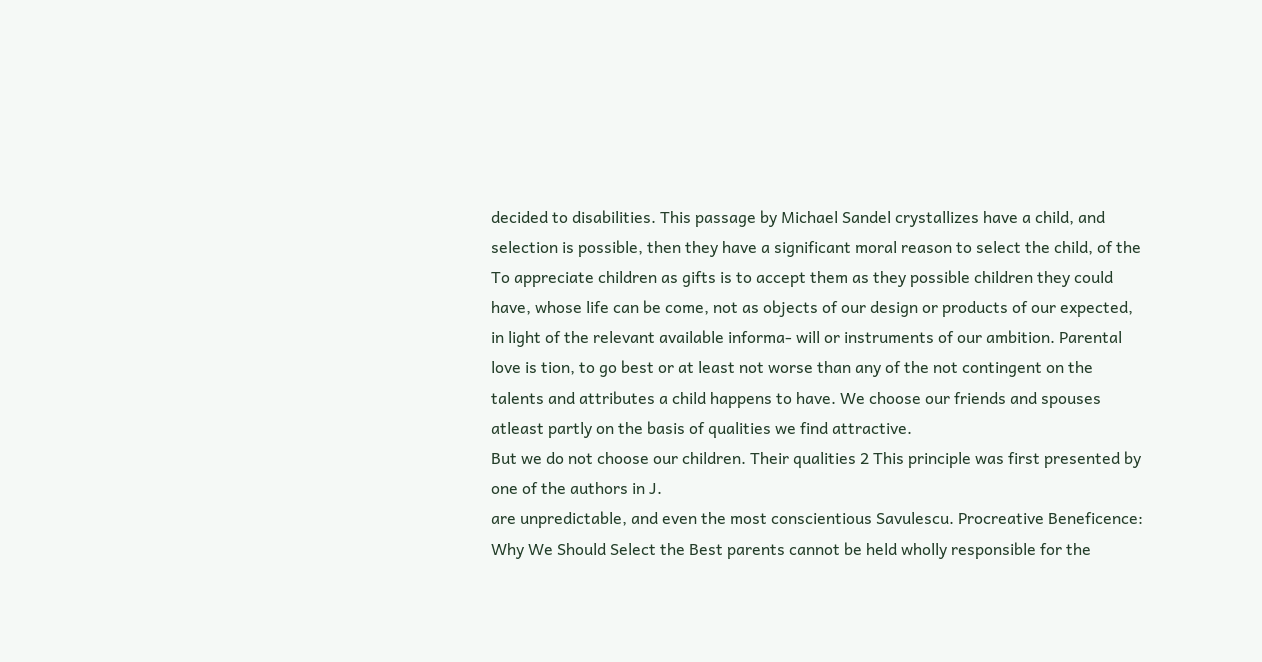decided to disabilities. This passage by Michael Sandel crystallizes have a child, and selection is possible, then they have a significant moral reason to select the child, of the To appreciate children as gifts is to accept them as they possible children they could have, whose life can be come, not as objects of our design or products of our expected, in light of the relevant available informa- will or instruments of our ambition. Parental love is tion, to go best or at least not worse than any of the not contingent on the talents and attributes a child happens to have. We choose our friends and spouses atleast partly on the basis of qualities we find attractive.
But we do not choose our children. Their qualities 2 This principle was first presented by one of the authors in J.
are unpredictable, and even the most conscientious Savulescu. Procreative Beneficence: Why We Should Select the Best parents cannot be held wholly responsible for the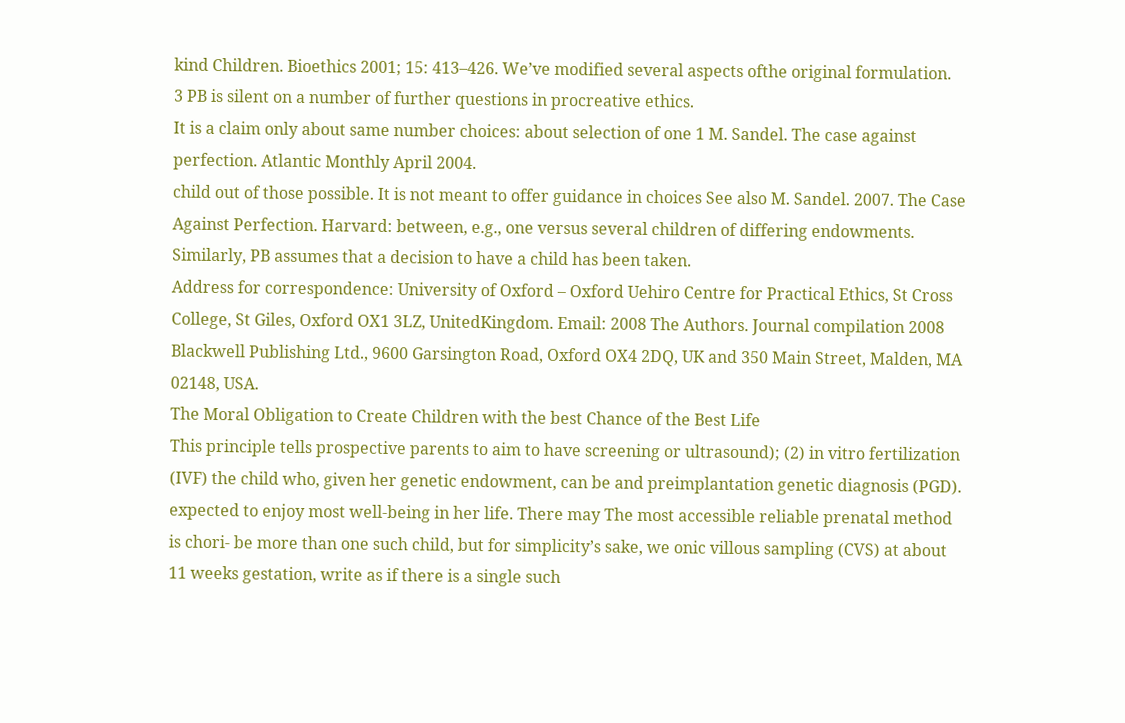kind Children. Bioethics 2001; 15: 413–426. We’ve modified several aspects ofthe original formulation.
3 PB is silent on a number of further questions in procreative ethics.
It is a claim only about same number choices: about selection of one 1 M. Sandel. The case against perfection. Atlantic Monthly April 2004.
child out of those possible. It is not meant to offer guidance in choices See also M. Sandel. 2007. The Case Against Perfection. Harvard: between, e.g., one versus several children of differing endowments.
Similarly, PB assumes that a decision to have a child has been taken.
Address for correspondence: University of Oxford – Oxford Uehiro Centre for Practical Ethics, St Cross College, St Giles, Oxford OX1 3LZ, UnitedKingdom. Email: 2008 The Authors. Journal compilation 2008 Blackwell Publishing Ltd., 9600 Garsington Road, Oxford OX4 2DQ, UK and 350 Main Street, Malden, MA 02148, USA.
The Moral Obligation to Create Children with the best Chance of the Best Life
This principle tells prospective parents to aim to have screening or ultrasound); (2) in vitro fertilization (IVF) the child who, given her genetic endowment, can be and preimplantation genetic diagnosis (PGD).
expected to enjoy most well-being in her life. There may The most accessible reliable prenatal method is chori- be more than one such child, but for simplicity’s sake, we onic villous sampling (CVS) at about 11 weeks gestation, write as if there is a single such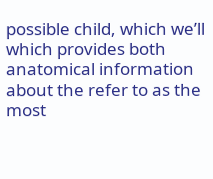possible child, which we’ll which provides both anatomical information about the refer to as the most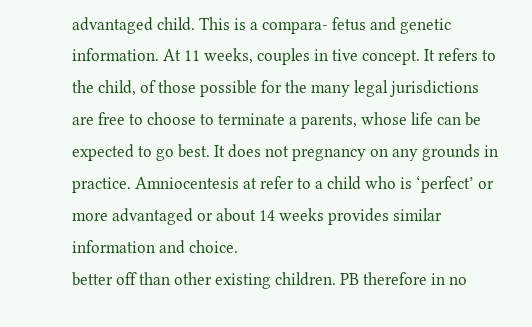advantaged child. This is a compara- fetus and genetic information. At 11 weeks, couples in tive concept. It refers to the child, of those possible for the many legal jurisdictions are free to choose to terminate a parents, whose life can be expected to go best. It does not pregnancy on any grounds in practice. Amniocentesis at refer to a child who is ‘perfect’ or more advantaged or about 14 weeks provides similar information and choice.
better off than other existing children. PB therefore in no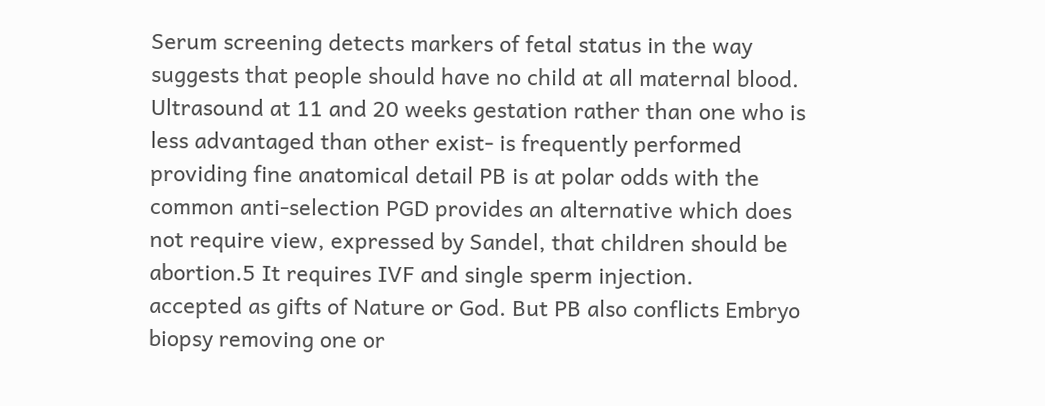Serum screening detects markers of fetal status in the way suggests that people should have no child at all maternal blood. Ultrasound at 11 and 20 weeks gestation rather than one who is less advantaged than other exist- is frequently performed providing fine anatomical detail PB is at polar odds with the common anti-selection PGD provides an alternative which does not require view, expressed by Sandel, that children should be abortion.5 It requires IVF and single sperm injection.
accepted as gifts of Nature or God. But PB also conflicts Embryo biopsy removing one or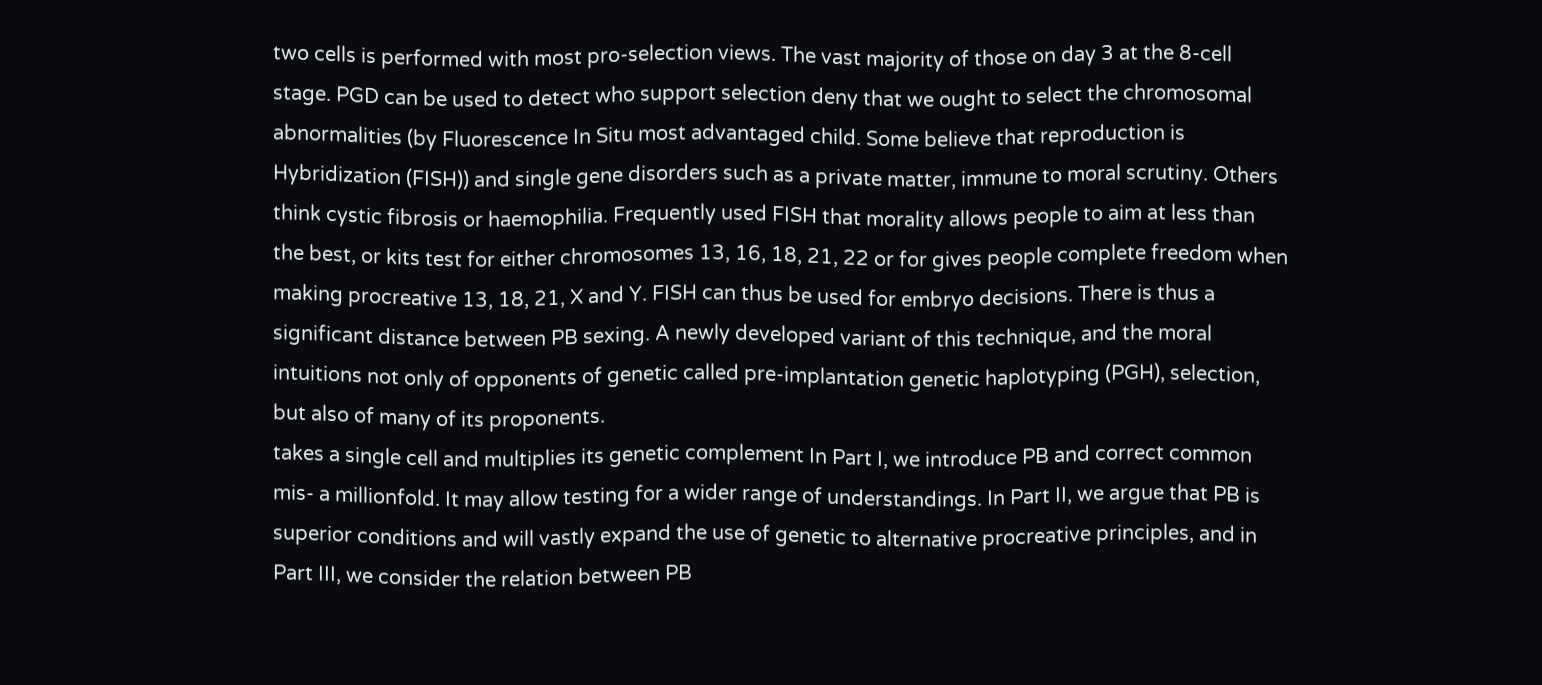two cells is performed with most pro-selection views. The vast majority of those on day 3 at the 8-cell stage. PGD can be used to detect who support selection deny that we ought to select the chromosomal abnormalities (by Fluorescence In Situ most advantaged child. Some believe that reproduction is Hybridization (FISH)) and single gene disorders such as a private matter, immune to moral scrutiny. Others think cystic fibrosis or haemophilia. Frequently used FISH that morality allows people to aim at less than the best, or kits test for either chromosomes 13, 16, 18, 21, 22 or for gives people complete freedom when making procreative 13, 18, 21, X and Y. FISH can thus be used for embryo decisions. There is thus a significant distance between PB sexing. A newly developed variant of this technique, and the moral intuitions not only of opponents of genetic called pre-implantation genetic haplotyping (PGH), selection, but also of many of its proponents.
takes a single cell and multiplies its genetic complement In Part I, we introduce PB and correct common mis- a millionfold. It may allow testing for a wider range of understandings. In Part II, we argue that PB is superior conditions and will vastly expand the use of genetic to alternative procreative principles, and in Part III, we consider the relation between PB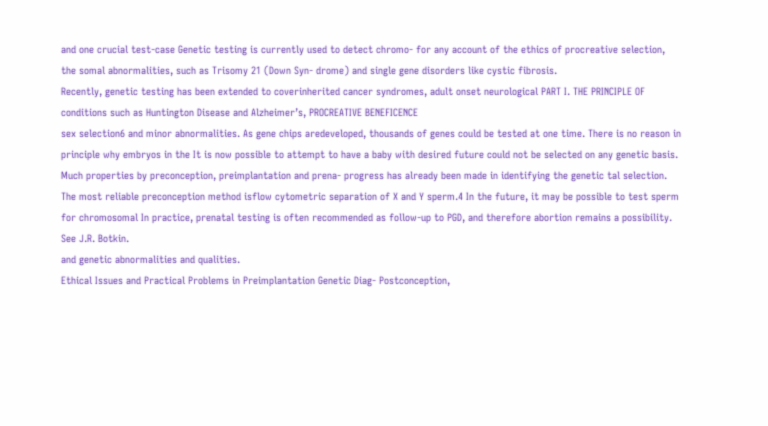and one crucial test-case Genetic testing is currently used to detect chromo- for any account of the ethics of procreative selection, the somal abnormalities, such as Trisomy 21 (Down Syn- drome) and single gene disorders like cystic fibrosis.
Recently, genetic testing has been extended to coverinherited cancer syndromes, adult onset neurological PART I. THE PRINCIPLE OF
conditions such as Huntington Disease and Alzheimer’s, PROCREATIVE BENEFICENCE
sex selection6 and minor abnormalities. As gene chips aredeveloped, thousands of genes could be tested at one time. There is no reason in principle why embryos in the It is now possible to attempt to have a baby with desired future could not be selected on any genetic basis. Much properties by preconception, preimplantation and prena- progress has already been made in identifying the genetic tal selection. The most reliable preconception method isflow cytometric separation of X and Y sperm.4 In the future, it may be possible to test sperm for chromosomal In practice, prenatal testing is often recommended as follow-up to PGD, and therefore abortion remains a possibility. See J.R. Botkin.
and genetic abnormalities and qualities.
Ethical Issues and Practical Problems in Preimplantation Genetic Diag- Postconception,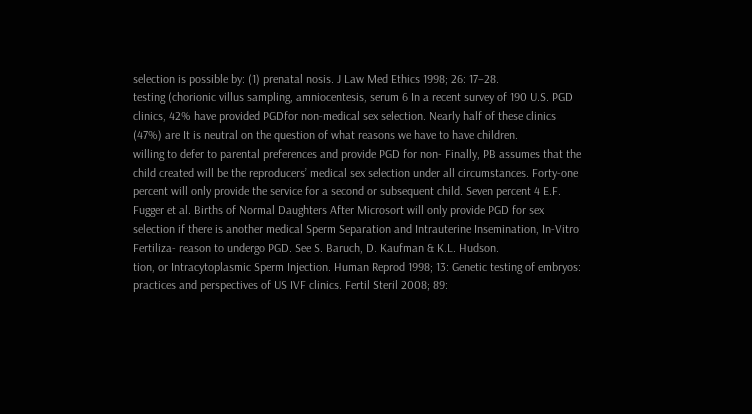selection is possible by: (1) prenatal nosis. J Law Med Ethics 1998; 26: 17–28.
testing (chorionic villus sampling, amniocentesis, serum 6 In a recent survey of 190 U.S. PGD clinics, 42% have provided PGDfor non-medical sex selection. Nearly half of these clinics (47%) are It is neutral on the question of what reasons we have to have children.
willing to defer to parental preferences and provide PGD for non- Finally, PB assumes that the child created will be the reproducers’ medical sex selection under all circumstances. Forty-one percent will only provide the service for a second or subsequent child. Seven percent 4 E.F. Fugger et al. Births of Normal Daughters After Microsort will only provide PGD for sex selection if there is another medical Sperm Separation and Intrauterine Insemination, In-Vitro Fertiliza- reason to undergo PGD. See S. Baruch, D. Kaufman & K.L. Hudson.
tion, or Intracytoplasmic Sperm Injection. Human Reprod 1998; 13: Genetic testing of embryos: practices and perspectives of US IVF clinics. Fertil Steril 2008; 89: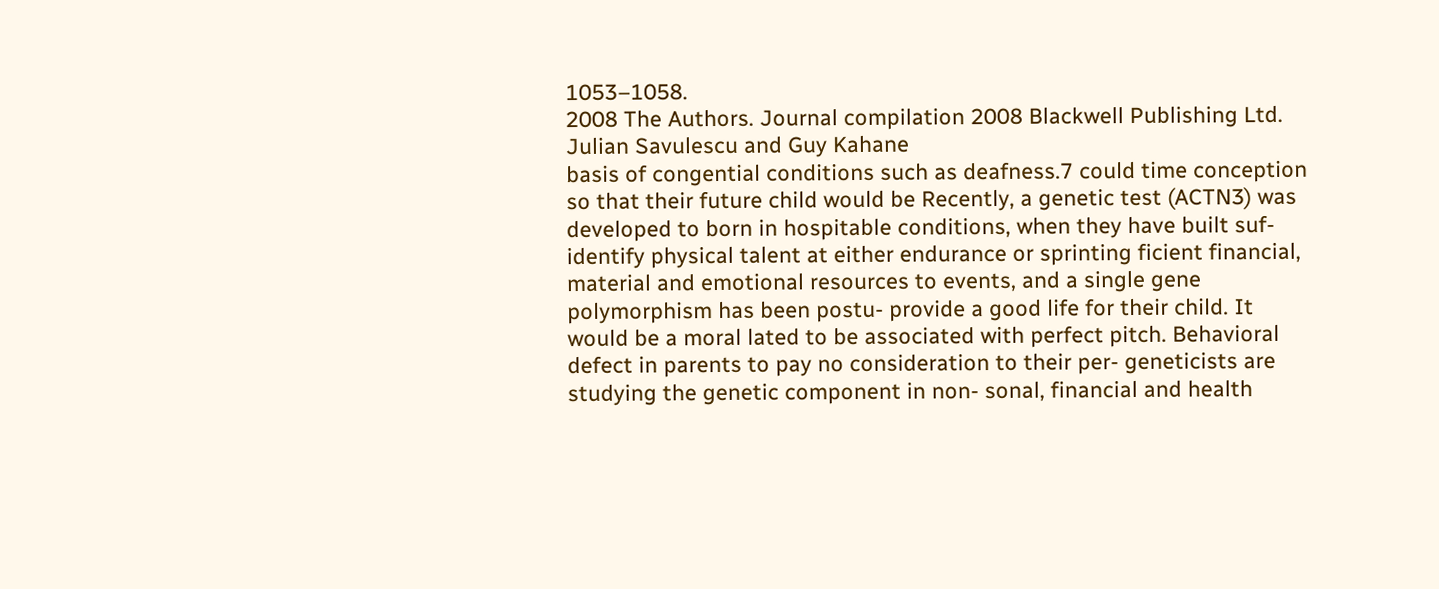1053–1058.
2008 The Authors. Journal compilation 2008 Blackwell Publishing Ltd.
Julian Savulescu and Guy Kahane
basis of congential conditions such as deafness.7 could time conception so that their future child would be Recently, a genetic test (ACTN3) was developed to born in hospitable conditions, when they have built suf- identify physical talent at either endurance or sprinting ficient financial, material and emotional resources to events, and a single gene polymorphism has been postu- provide a good life for their child. It would be a moral lated to be associated with perfect pitch. Behavioral defect in parents to pay no consideration to their per- geneticists are studying the genetic component in non- sonal, financial and health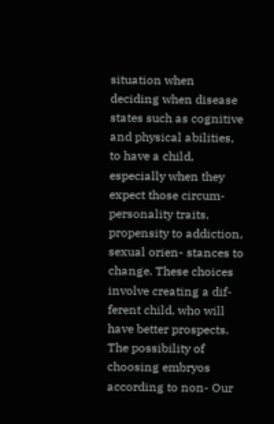situation when deciding when disease states such as cognitive and physical abilities, to have a child, especially when they expect those circum- personality traits, propensity to addiction, sexual orien- stances to change. These choices involve creating a dif- ferent child, who will have better prospects.
The possibility of choosing embryos according to non- Our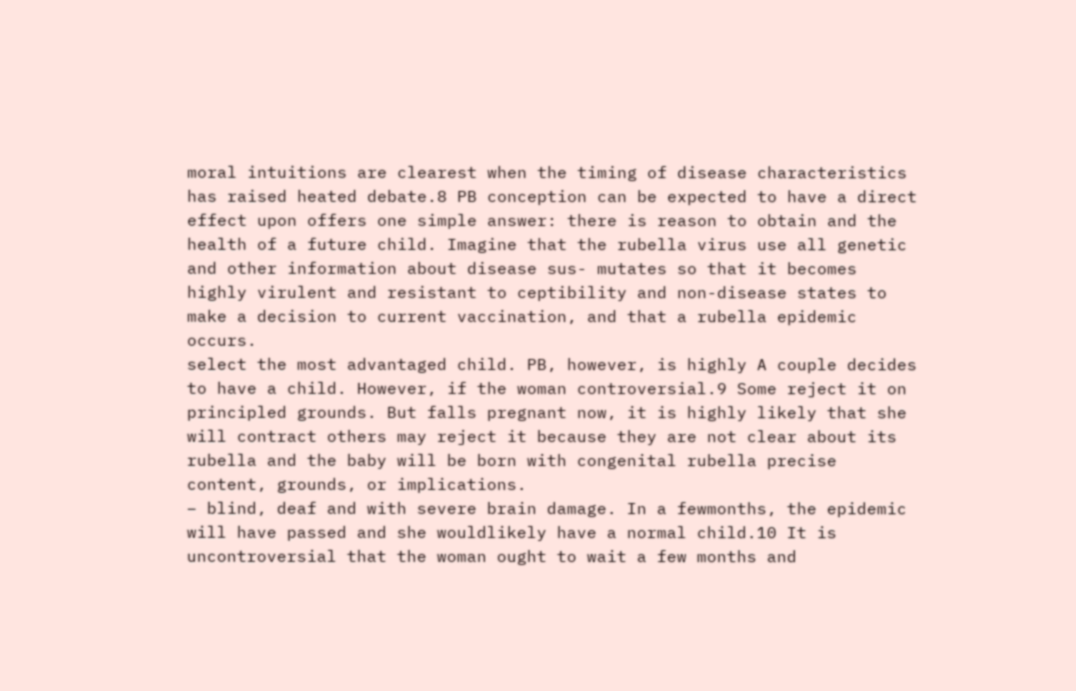moral intuitions are clearest when the timing of disease characteristics has raised heated debate.8 PB conception can be expected to have a direct effect upon offers one simple answer: there is reason to obtain and the health of a future child. Imagine that the rubella virus use all genetic and other information about disease sus- mutates so that it becomes highly virulent and resistant to ceptibility and non-disease states to make a decision to current vaccination, and that a rubella epidemic occurs.
select the most advantaged child. PB, however, is highly A couple decides to have a child. However, if the woman controversial.9 Some reject it on principled grounds. But falls pregnant now, it is highly likely that she will contract others may reject it because they are not clear about its rubella and the baby will be born with congenital rubella precise content, grounds, or implications.
– blind, deaf and with severe brain damage. In a fewmonths, the epidemic will have passed and she wouldlikely have a normal child.10 It is uncontroversial that the woman ought to wait a few months and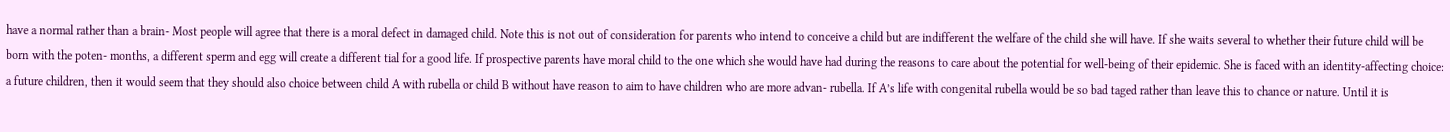have a normal rather than a brain- Most people will agree that there is a moral defect in damaged child. Note this is not out of consideration for parents who intend to conceive a child but are indifferent the welfare of the child she will have. If she waits several to whether their future child will be born with the poten- months, a different sperm and egg will create a different tial for a good life. If prospective parents have moral child to the one which she would have had during the reasons to care about the potential for well-being of their epidemic. She is faced with an identity-affecting choice: a future children, then it would seem that they should also choice between child A with rubella or child B without have reason to aim to have children who are more advan- rubella. If A’s life with congenital rubella would be so bad taged rather than leave this to chance or nature. Until it is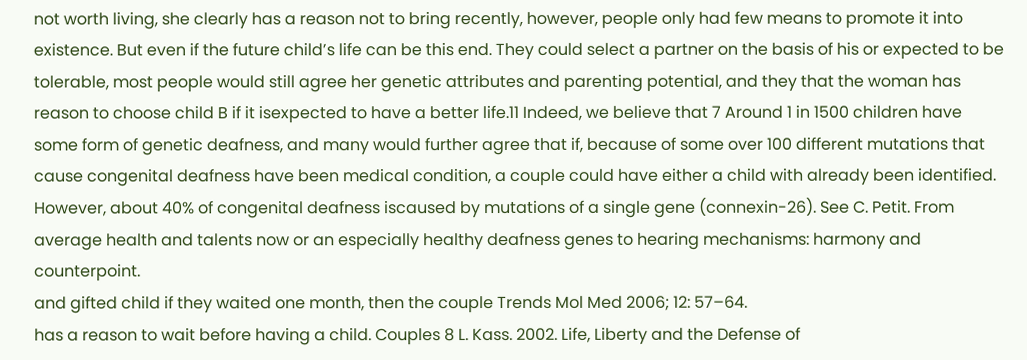not worth living, she clearly has a reason not to bring recently, however, people only had few means to promote it into existence. But even if the future child’s life can be this end. They could select a partner on the basis of his or expected to be tolerable, most people would still agree her genetic attributes and parenting potential, and they that the woman has reason to choose child B if it isexpected to have a better life.11 Indeed, we believe that 7 Around 1 in 1500 children have some form of genetic deafness, and many would further agree that if, because of some over 100 different mutations that cause congenital deafness have been medical condition, a couple could have either a child with already been identified. However, about 40% of congenital deafness iscaused by mutations of a single gene (connexin-26). See C. Petit. From average health and talents now or an especially healthy deafness genes to hearing mechanisms: harmony and counterpoint.
and gifted child if they waited one month, then the couple Trends Mol Med 2006; 12: 57–64.
has a reason to wait before having a child. Couples 8 L. Kass. 2002. Life, Liberty and the Defense of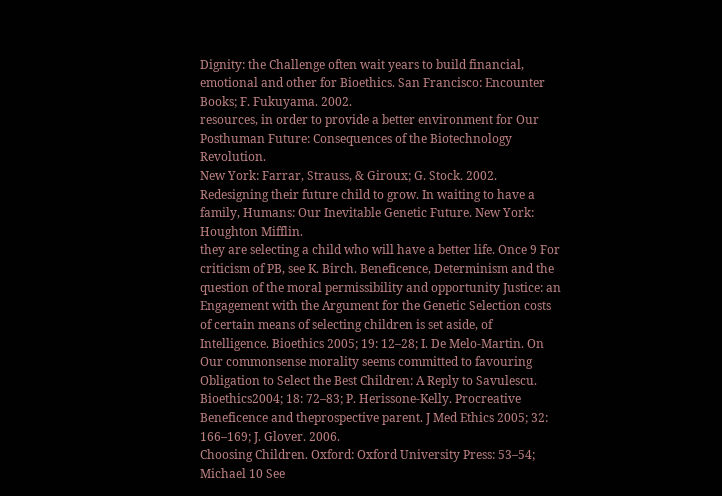Dignity: the Challenge often wait years to build financial, emotional and other for Bioethics. San Francisco: Encounter Books; F. Fukuyama. 2002.
resources, in order to provide a better environment for Our Posthuman Future: Consequences of the Biotechnology Revolution.
New York: Farrar, Strauss, & Giroux; G. Stock. 2002. Redesigning their future child to grow. In waiting to have a family, Humans: Our Inevitable Genetic Future. New York: Houghton Mifflin.
they are selecting a child who will have a better life. Once 9 For criticism of PB, see K. Birch. Beneficence, Determinism and the question of the moral permissibility and opportunity Justice: an Engagement with the Argument for the Genetic Selection costs of certain means of selecting children is set aside, of Intelligence. Bioethics 2005; 19: 12–28; I. De Melo-Martin. On Our commonsense morality seems committed to favouring Obligation to Select the Best Children: A Reply to Savulescu. Bioethics2004; 18: 72–83; P. Herissone-Kelly. Procreative Beneficence and theprospective parent. J Med Ethics 2005; 32: 166–169; J. Glover. 2006.
Choosing Children. Oxford: Oxford University Press: 53–54; Michael 10 See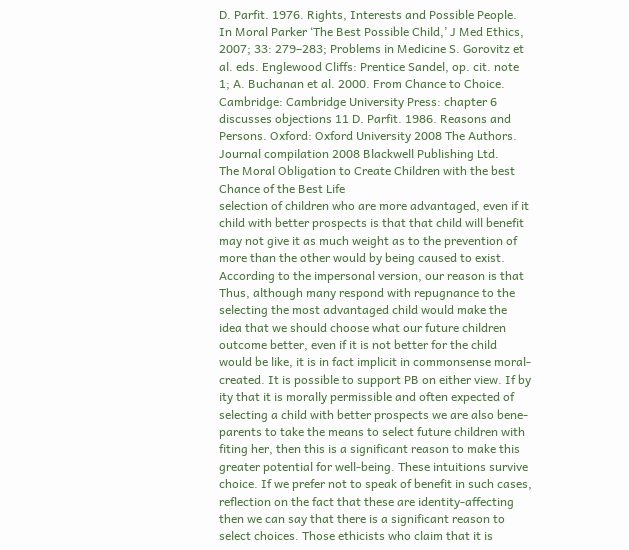D. Parfit. 1976. Rights, Interests and Possible People. In Moral Parker ‘The Best Possible Child,’ J Med Ethics, 2007; 33: 279–283; Problems in Medicine S. Gorovitz et al. eds. Englewood Cliffs: Prentice Sandel, op. cit. note 1; A. Buchanan et al. 2000. From Chance to Choice. Cambridge: Cambridge University Press: chapter 6 discusses objections 11 D. Parfit. 1986. Reasons and Persons. Oxford: Oxford University 2008 The Authors. Journal compilation 2008 Blackwell Publishing Ltd.
The Moral Obligation to Create Children with the best Chance of the Best Life
selection of children who are more advantaged, even if it child with better prospects is that that child will benefit may not give it as much weight as to the prevention of more than the other would by being caused to exist.
According to the impersonal version, our reason is that Thus, although many respond with repugnance to the selecting the most advantaged child would make the idea that we should choose what our future children outcome better, even if it is not better for the child would be like, it is in fact implicit in commonsense moral- created. It is possible to support PB on either view. If by ity that it is morally permissible and often expected of selecting a child with better prospects we are also bene- parents to take the means to select future children with fiting her, then this is a significant reason to make this greater potential for well-being. These intuitions survive choice. If we prefer not to speak of benefit in such cases, reflection on the fact that these are identity-affecting then we can say that there is a significant reason to select choices. Those ethicists who claim that it is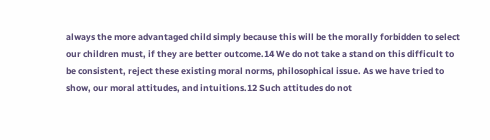always the more advantaged child simply because this will be the morally forbidden to select our children must, if they are better outcome.14 We do not take a stand on this difficult to be consistent, reject these existing moral norms, philosophical issue. As we have tried to show, our moral attitudes, and intuitions.12 Such attitudes do not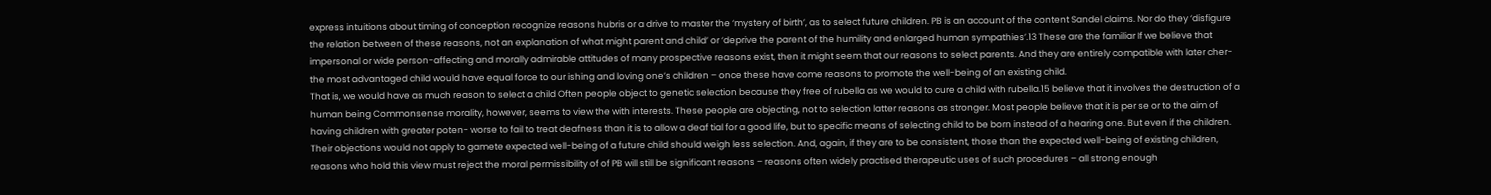express intuitions about timing of conception recognize reasons hubris or a drive to master the ‘mystery of birth’, as to select future children. PB is an account of the content Sandel claims. Nor do they ‘disfigure the relation between of these reasons, not an explanation of what might parent and child’ or ‘deprive the parent of the humility and enlarged human sympathies’.13 These are the familiar If we believe that impersonal or wide person-affecting and morally admirable attitudes of many prospective reasons exist, then it might seem that our reasons to select parents. And they are entirely compatible with later cher- the most advantaged child would have equal force to our ishing and loving one’s children – once these have come reasons to promote the well-being of an existing child.
That is, we would have as much reason to select a child Often people object to genetic selection because they free of rubella as we would to cure a child with rubella.15 believe that it involves the destruction of a human being Commonsense morality, however, seems to view the with interests. These people are objecting, not to selection latter reasons as stronger. Most people believe that it is per se or to the aim of having children with greater poten- worse to fail to treat deafness than it is to allow a deaf tial for a good life, but to specific means of selecting child to be born instead of a hearing one. But even if the children. Their objections would not apply to gamete expected well-being of a future child should weigh less selection. And, again, if they are to be consistent, those than the expected well-being of existing children, reasons who hold this view must reject the moral permissibility of of PB will still be significant reasons – reasons often widely practised therapeutic uses of such procedures – all strong enough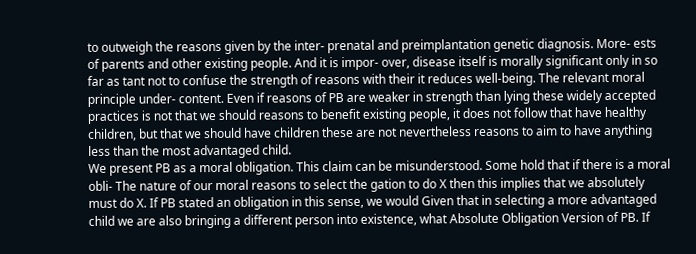to outweigh the reasons given by the inter- prenatal and preimplantation genetic diagnosis. More- ests of parents and other existing people. And it is impor- over, disease itself is morally significant only in so far as tant not to confuse the strength of reasons with their it reduces well-being. The relevant moral principle under- content. Even if reasons of PB are weaker in strength than lying these widely accepted practices is not that we should reasons to benefit existing people, it does not follow that have healthy children, but that we should have children these are not nevertheless reasons to aim to have anything less than the most advantaged child.
We present PB as a moral obligation. This claim can be misunderstood. Some hold that if there is a moral obli- The nature of our moral reasons to select the gation to do X then this implies that we absolutely must do X. If PB stated an obligation in this sense, we would Given that in selecting a more advantaged child we are also bringing a different person into existence, what Absolute Obligation Version of PB. If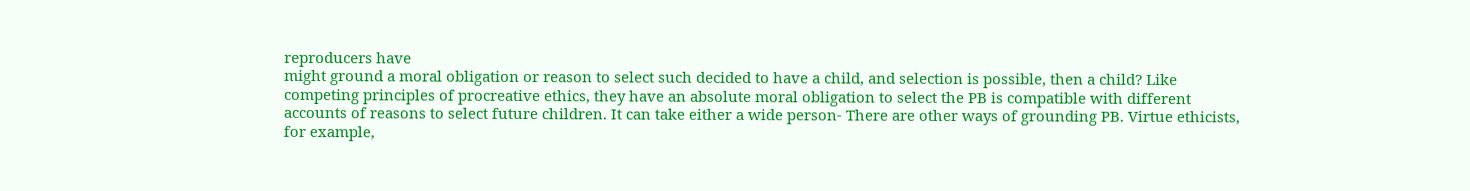reproducers have
might ground a moral obligation or reason to select such decided to have a child, and selection is possible, then a child? Like competing principles of procreative ethics, they have an absolute moral obligation to select the PB is compatible with different accounts of reasons to select future children. It can take either a wide person- There are other ways of grounding PB. Virtue ethicists, for example,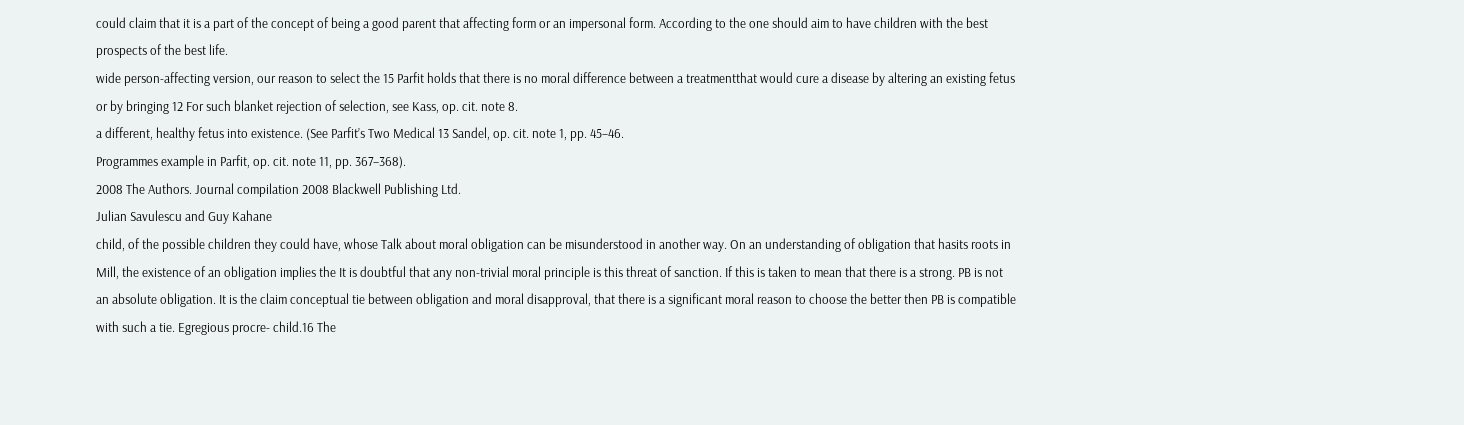could claim that it is a part of the concept of being a good parent that affecting form or an impersonal form. According to the one should aim to have children with the best prospects of the best life.
wide person-affecting version, our reason to select the 15 Parfit holds that there is no moral difference between a treatmentthat would cure a disease by altering an existing fetus or by bringing 12 For such blanket rejection of selection, see Kass, op. cit. note 8.
a different, healthy fetus into existence. (See Parfit’s Two Medical 13 Sandel, op. cit. note 1, pp. 45–46.
Programmes example in Parfit, op. cit. note 11, pp. 367–368).
2008 The Authors. Journal compilation 2008 Blackwell Publishing Ltd.
Julian Savulescu and Guy Kahane
child, of the possible children they could have, whose Talk about moral obligation can be misunderstood in another way. On an understanding of obligation that hasits roots in Mill, the existence of an obligation implies the It is doubtful that any non-trivial moral principle is this threat of sanction. If this is taken to mean that there is a strong. PB is not an absolute obligation. It is the claim conceptual tie between obligation and moral disapproval, that there is a significant moral reason to choose the better then PB is compatible with such a tie. Egregious procre- child.16 The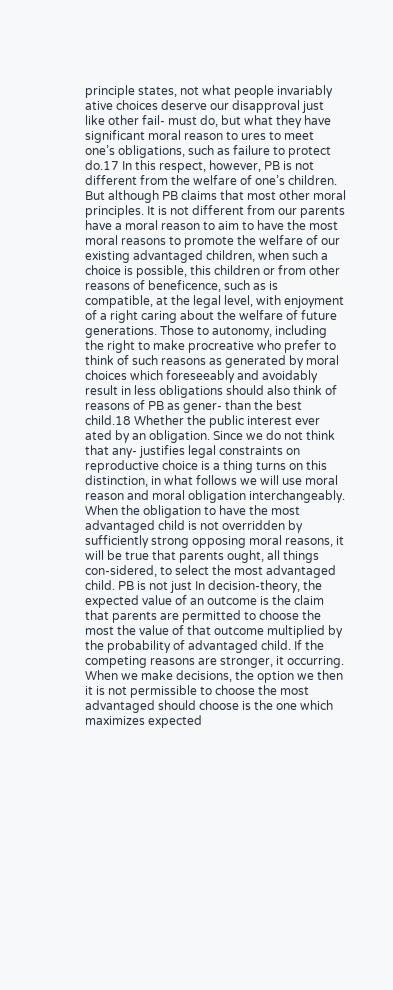principle states, not what people invariably ative choices deserve our disapproval just like other fail- must do, but what they have significant moral reason to ures to meet one’s obligations, such as failure to protect do.17 In this respect, however, PB is not different from the welfare of one’s children. But although PB claims that most other moral principles. It is not different from our parents have a moral reason to aim to have the most moral reasons to promote the welfare of our existing advantaged children, when such a choice is possible, this children or from other reasons of beneficence, such as is compatible, at the legal level, with enjoyment of a right caring about the welfare of future generations. Those to autonomy, including the right to make procreative who prefer to think of such reasons as generated by moral choices which foreseeably and avoidably result in less obligations should also think of reasons of PB as gener- than the best child.18 Whether the public interest ever ated by an obligation. Since we do not think that any- justifies legal constraints on reproductive choice is a thing turns on this distinction, in what follows we will use moral reason and moral obligation interchangeably.
When the obligation to have the most advantaged child is not overridden by sufficiently strong opposing moral reasons, it will be true that parents ought, all things con-sidered, to select the most advantaged child. PB is not just In decision-theory, the expected value of an outcome is the claim that parents are permitted to choose the most the value of that outcome multiplied by the probability of advantaged child. If the competing reasons are stronger, it occurring. When we make decisions, the option we then it is not permissible to choose the most advantaged should choose is the one which maximizes expected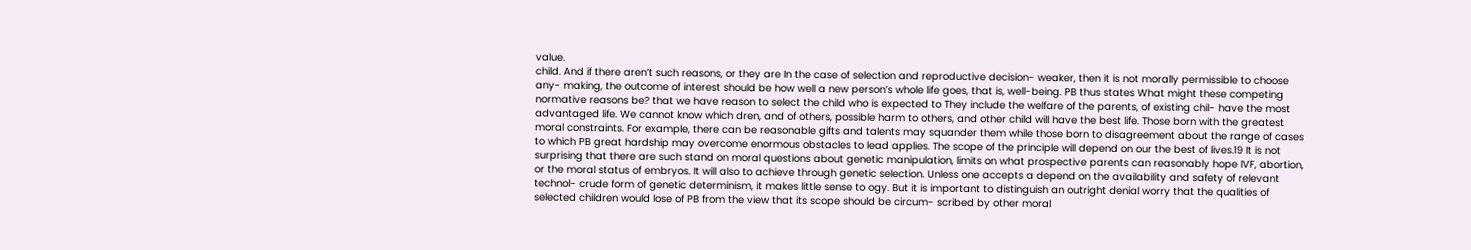value.
child. And if there aren’t such reasons, or they are In the case of selection and reproductive decision- weaker, then it is not morally permissible to choose any- making, the outcome of interest should be how well a new person’s whole life goes, that is, well-being. PB thus states What might these competing normative reasons be? that we have reason to select the child who is expected to They include the welfare of the parents, of existing chil- have the most advantaged life. We cannot know which dren, and of others, possible harm to others, and other child will have the best life. Those born with the greatest moral constraints. For example, there can be reasonable gifts and talents may squander them while those born to disagreement about the range of cases to which PB great hardship may overcome enormous obstacles to lead applies. The scope of the principle will depend on our the best of lives.19 It is not surprising that there are such stand on moral questions about genetic manipulation, limits on what prospective parents can reasonably hope IVF, abortion, or the moral status of embryos. It will also to achieve through genetic selection. Unless one accepts a depend on the availability and safety of relevant technol- crude form of genetic determinism, it makes little sense to ogy. But it is important to distinguish an outright denial worry that the qualities of selected children would lose of PB from the view that its scope should be circum- scribed by other moral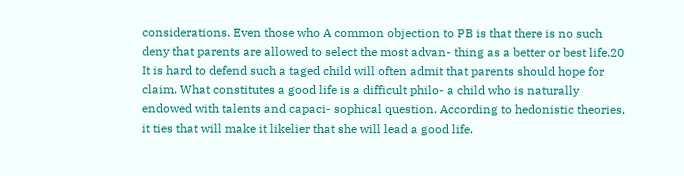considerations. Even those who A common objection to PB is that there is no such deny that parents are allowed to select the most advan- thing as a better or best life.20 It is hard to defend such a taged child will often admit that parents should hope for claim. What constitutes a good life is a difficult philo- a child who is naturally endowed with talents and capaci- sophical question. According to hedonistic theories, it ties that will make it likelier that she will lead a good life.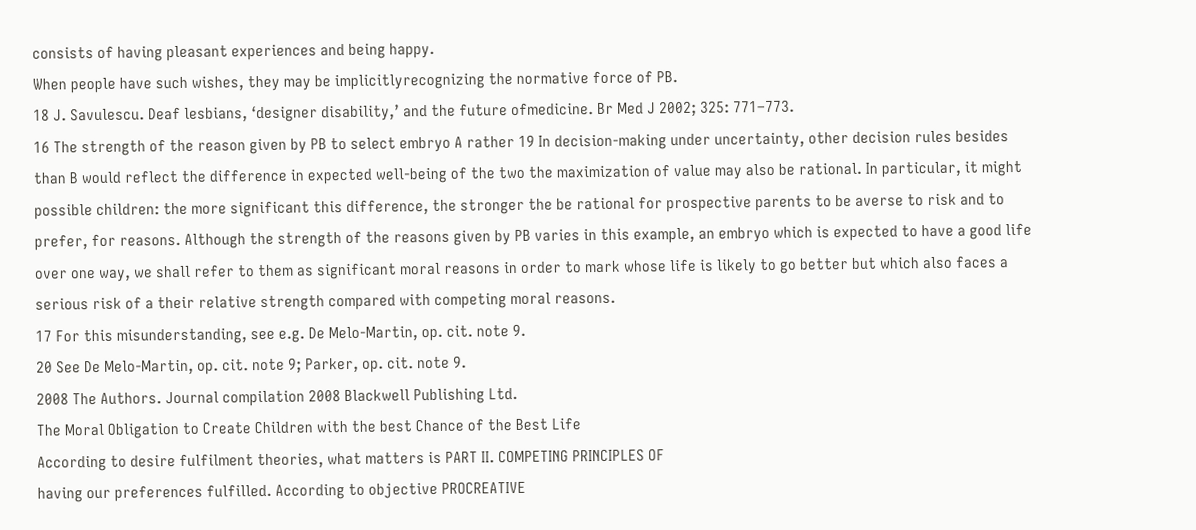consists of having pleasant experiences and being happy.
When people have such wishes, they may be implicitlyrecognizing the normative force of PB.
18 J. Savulescu. Deaf lesbians, ‘designer disability,’ and the future ofmedicine. Br Med J 2002; 325: 771–773.
16 The strength of the reason given by PB to select embryo A rather 19 In decision-making under uncertainty, other decision rules besides than B would reflect the difference in expected well-being of the two the maximization of value may also be rational. In particular, it might possible children: the more significant this difference, the stronger the be rational for prospective parents to be averse to risk and to prefer, for reasons. Although the strength of the reasons given by PB varies in this example, an embryo which is expected to have a good life over one way, we shall refer to them as significant moral reasons in order to mark whose life is likely to go better but which also faces a serious risk of a their relative strength compared with competing moral reasons.
17 For this misunderstanding, see e.g. De Melo-Martin, op. cit. note 9.
20 See De Melo-Martin, op. cit. note 9; Parker, op. cit. note 9.
2008 The Authors. Journal compilation 2008 Blackwell Publishing Ltd.
The Moral Obligation to Create Children with the best Chance of the Best Life
According to desire fulfilment theories, what matters is PART II. COMPETING PRINCIPLES OF
having our preferences fulfilled. According to objective PROCREATIVE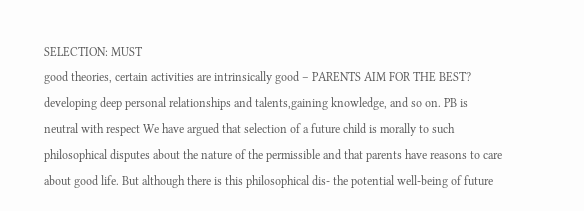SELECTION: MUST
good theories, certain activities are intrinsically good – PARENTS AIM FOR THE BEST?
developing deep personal relationships and talents,gaining knowledge, and so on. PB is neutral with respect We have argued that selection of a future child is morally to such philosophical disputes about the nature of the permissible and that parents have reasons to care about good life. But although there is this philosophical dis- the potential well-being of future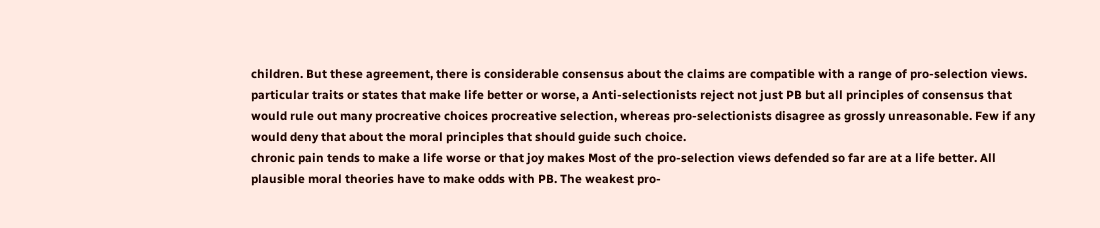children. But these agreement, there is considerable consensus about the claims are compatible with a range of pro-selection views.
particular traits or states that make life better or worse, a Anti-selectionists reject not just PB but all principles of consensus that would rule out many procreative choices procreative selection, whereas pro-selectionists disagree as grossly unreasonable. Few if any would deny that about the moral principles that should guide such choice.
chronic pain tends to make a life worse or that joy makes Most of the pro-selection views defended so far are at a life better. All plausible moral theories have to make odds with PB. The weakest pro-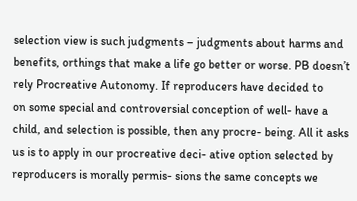selection view is such judgments – judgments about harms and benefits, orthings that make a life go better or worse. PB doesn’t rely Procreative Autonomy. If reproducers have decided to
on some special and controversial conception of well- have a child, and selection is possible, then any procre- being. All it asks us is to apply in our procreative deci- ative option selected by reproducers is morally permis- sions the same concepts we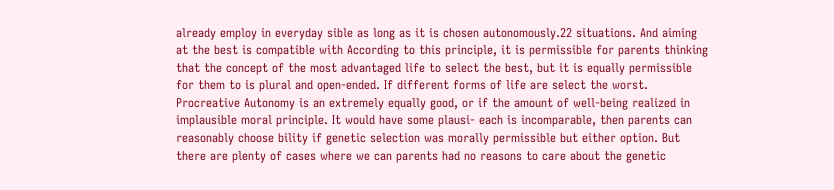already employ in everyday sible as long as it is chosen autonomously.22 situations. And aiming at the best is compatible with According to this principle, it is permissible for parents thinking that the concept of the most advantaged life to select the best, but it is equally permissible for them to is plural and open-ended. If different forms of life are select the worst. Procreative Autonomy is an extremely equally good, or if the amount of well-being realized in implausible moral principle. It would have some plausi- each is incomparable, then parents can reasonably choose bility if genetic selection was morally permissible but either option. But there are plenty of cases where we can parents had no reasons to care about the genetic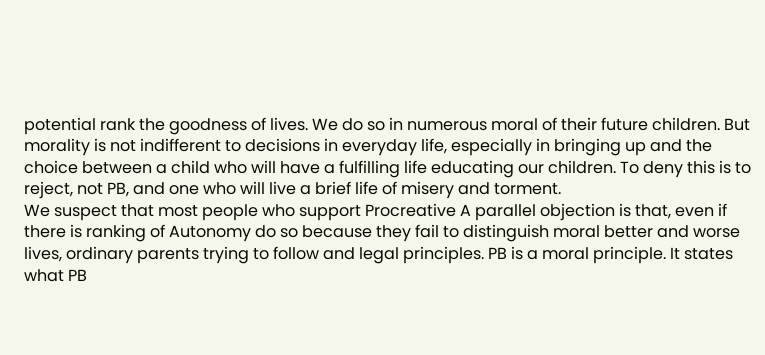potential rank the goodness of lives. We do so in numerous moral of their future children. But morality is not indifferent to decisions in everyday life, especially in bringing up and the choice between a child who will have a fulfilling life educating our children. To deny this is to reject, not PB, and one who will live a brief life of misery and torment.
We suspect that most people who support Procreative A parallel objection is that, even if there is ranking of Autonomy do so because they fail to distinguish moral better and worse lives, ordinary parents trying to follow and legal principles. PB is a moral principle. It states what PB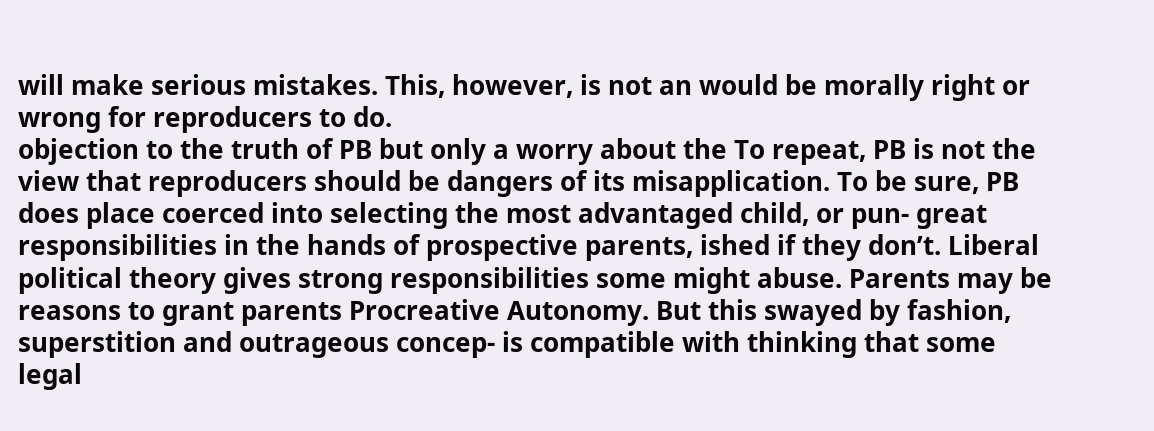will make serious mistakes. This, however, is not an would be morally right or wrong for reproducers to do.
objection to the truth of PB but only a worry about the To repeat, PB is not the view that reproducers should be dangers of its misapplication. To be sure, PB does place coerced into selecting the most advantaged child, or pun- great responsibilities in the hands of prospective parents, ished if they don’t. Liberal political theory gives strong responsibilities some might abuse. Parents may be reasons to grant parents Procreative Autonomy. But this swayed by fashion, superstition and outrageous concep- is compatible with thinking that some legal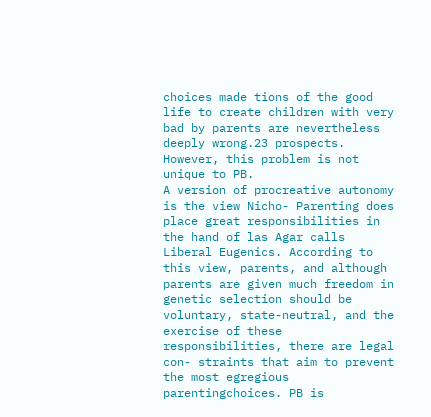choices made tions of the good life to create children with very bad by parents are nevertheless deeply wrong.23 prospects. However, this problem is not unique to PB.
A version of procreative autonomy is the view Nicho- Parenting does place great responsibilities in the hand of las Agar calls Liberal Eugenics. According to this view, parents, and although parents are given much freedom in genetic selection should be voluntary, state-neutral, and the exercise of these responsibilities, there are legal con- straints that aim to prevent the most egregious parentingchoices. PB is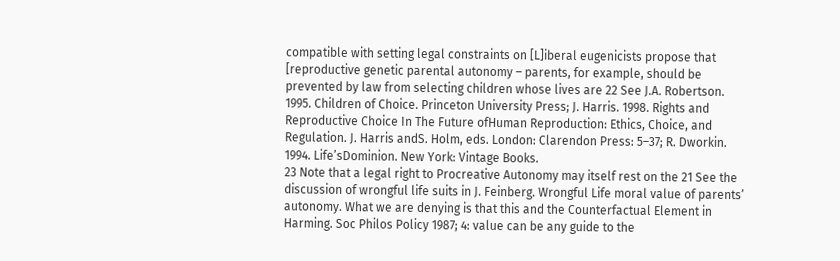compatible with setting legal constraints on [L]iberal eugenicists propose that [reproductive genetic parental autonomy – parents, for example, should be prevented by law from selecting children whose lives are 22 See J.A. Robertson. 1995. Children of Choice. Princeton University Press; J. Harris. 1998. Rights and Reproductive Choice In The Future ofHuman Reproduction: Ethics, Choice, and Regulation. J. Harris andS. Holm, eds. London: Clarendon Press: 5–37; R. Dworkin. 1994. Life’sDominion. New York: Vintage Books.
23 Note that a legal right to Procreative Autonomy may itself rest on the 21 See the discussion of wrongful life suits in J. Feinberg. Wrongful Life moral value of parents’ autonomy. What we are denying is that this and the Counterfactual Element in Harming. Soc Philos Policy 1987; 4: value can be any guide to the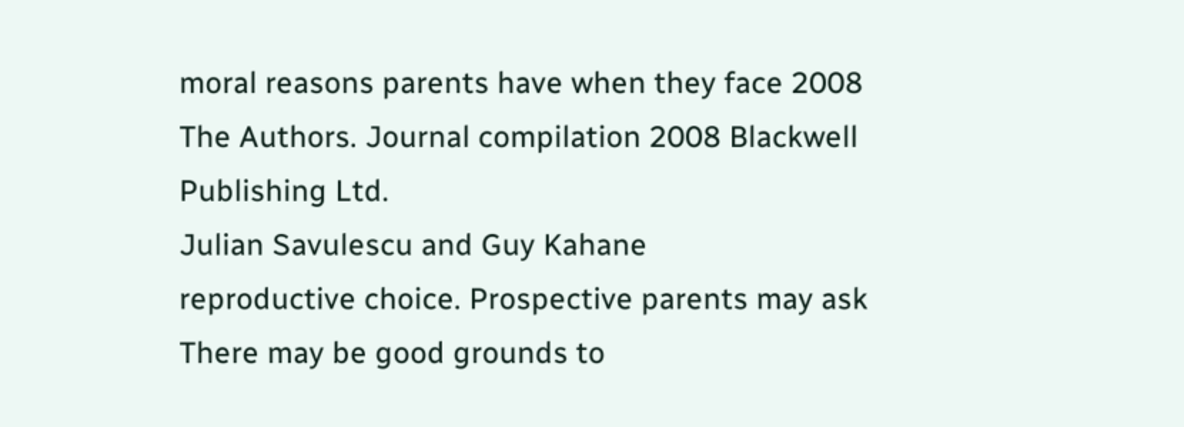moral reasons parents have when they face 2008 The Authors. Journal compilation 2008 Blackwell Publishing Ltd.
Julian Savulescu and Guy Kahane
reproductive choice. Prospective parents may ask There may be good grounds to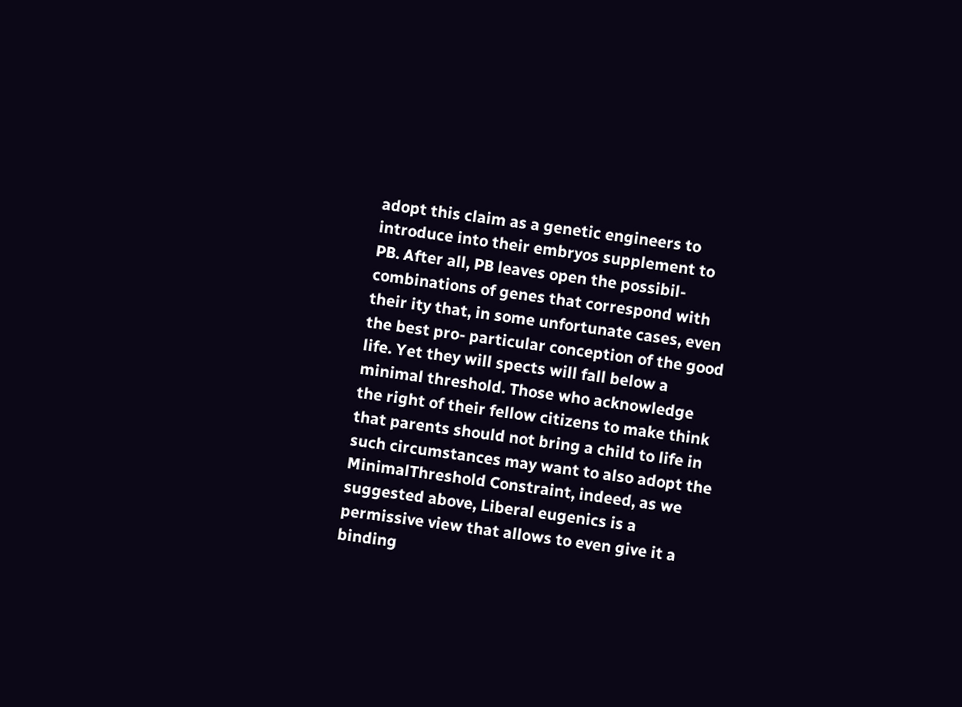adopt this claim as a genetic engineers to introduce into their embryos supplement to PB. After all, PB leaves open the possibil- combinations of genes that correspond with their ity that, in some unfortunate cases, even the best pro- particular conception of the good life. Yet they will spects will fall below a minimal threshold. Those who acknowledge the right of their fellow citizens to make think that parents should not bring a child to life in such circumstances may want to also adopt the MinimalThreshold Constraint, indeed, as we suggested above, Liberal eugenics is a permissive view that allows to even give it a binding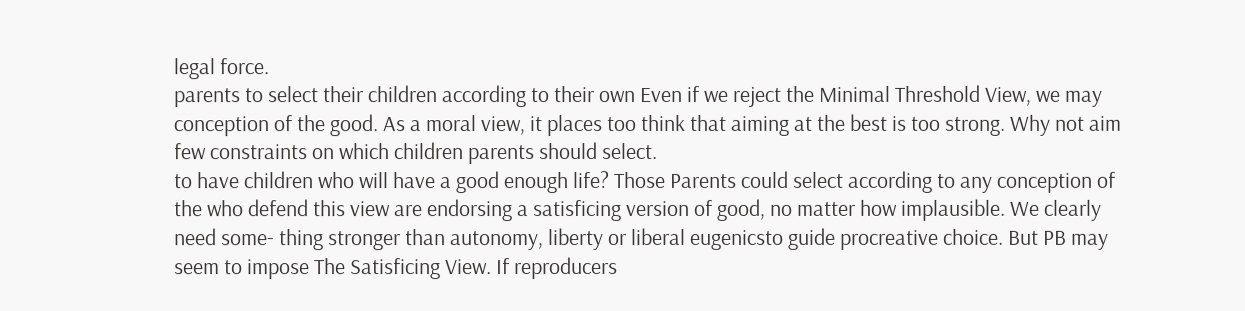legal force.
parents to select their children according to their own Even if we reject the Minimal Threshold View, we may conception of the good. As a moral view, it places too think that aiming at the best is too strong. Why not aim few constraints on which children parents should select.
to have children who will have a good enough life? Those Parents could select according to any conception of the who defend this view are endorsing a satisficing version of good, no matter how implausible. We clearly need some- thing stronger than autonomy, liberty or liberal eugenicsto guide procreative choice. But PB may seem to impose The Satisficing View. If reproducers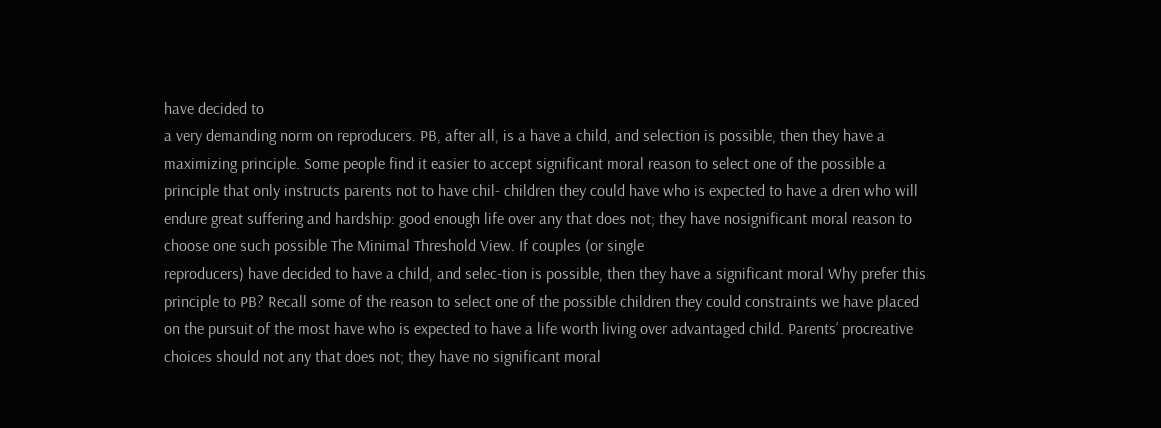have decided to
a very demanding norm on reproducers. PB, after all, is a have a child, and selection is possible, then they have a maximizing principle. Some people find it easier to accept significant moral reason to select one of the possible a principle that only instructs parents not to have chil- children they could have who is expected to have a dren who will endure great suffering and hardship: good enough life over any that does not; they have nosignificant moral reason to choose one such possible The Minimal Threshold View. If couples (or single
reproducers) have decided to have a child, and selec-tion is possible, then they have a significant moral Why prefer this principle to PB? Recall some of the reason to select one of the possible children they could constraints we have placed on the pursuit of the most have who is expected to have a life worth living over advantaged child. Parents’ procreative choices should not any that does not; they have no significant moral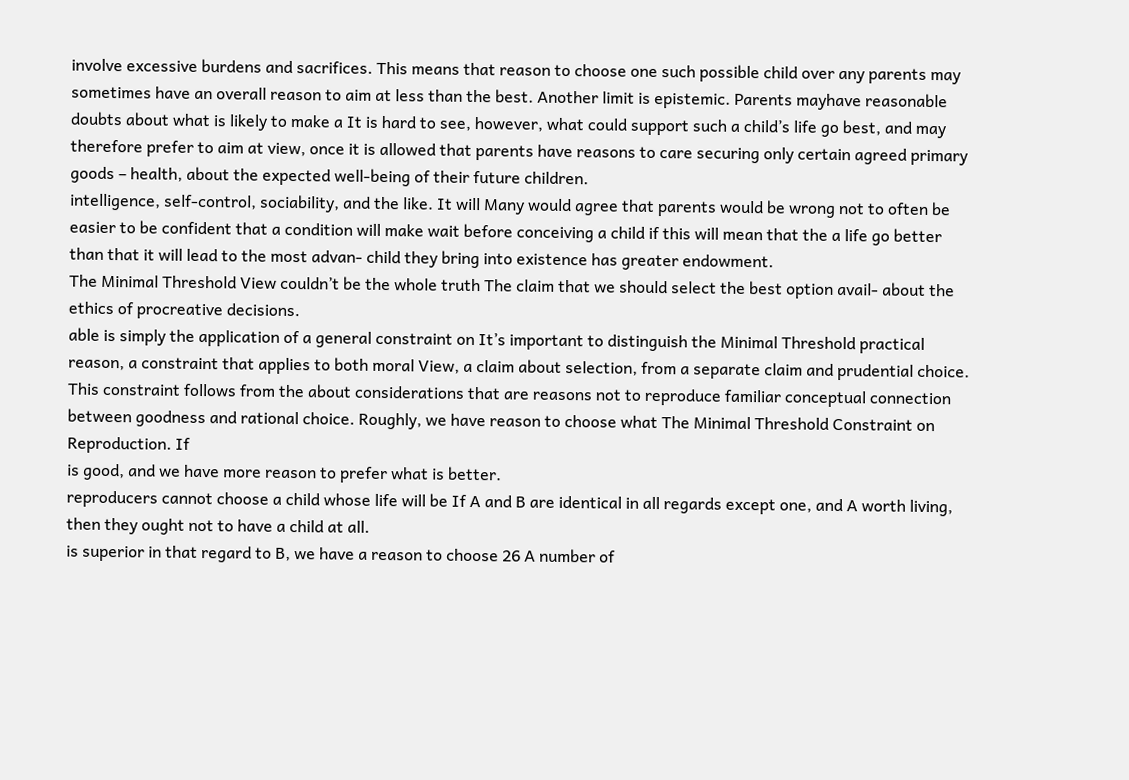involve excessive burdens and sacrifices. This means that reason to choose one such possible child over any parents may sometimes have an overall reason to aim at less than the best. Another limit is epistemic. Parents mayhave reasonable doubts about what is likely to make a It is hard to see, however, what could support such a child’s life go best, and may therefore prefer to aim at view, once it is allowed that parents have reasons to care securing only certain agreed primary goods – health, about the expected well-being of their future children.
intelligence, self-control, sociability, and the like. It will Many would agree that parents would be wrong not to often be easier to be confident that a condition will make wait before conceiving a child if this will mean that the a life go better than that it will lead to the most advan- child they bring into existence has greater endowment.
The Minimal Threshold View couldn’t be the whole truth The claim that we should select the best option avail- about the ethics of procreative decisions.
able is simply the application of a general constraint on It’s important to distinguish the Minimal Threshold practical reason, a constraint that applies to both moral View, a claim about selection, from a separate claim and prudential choice. This constraint follows from the about considerations that are reasons not to reproduce familiar conceptual connection between goodness and rational choice. Roughly, we have reason to choose what The Minimal Threshold Constraint on Reproduction. If
is good, and we have more reason to prefer what is better.
reproducers cannot choose a child whose life will be If A and B are identical in all regards except one, and A worth living, then they ought not to have a child at all.
is superior in that regard to B, we have a reason to choose 26 A number of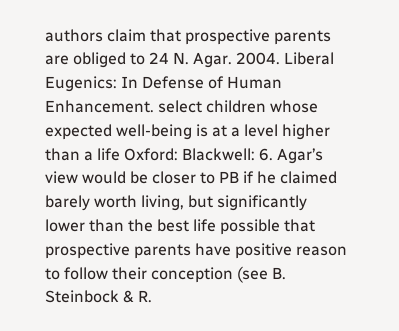authors claim that prospective parents are obliged to 24 N. Agar. 2004. Liberal Eugenics: In Defense of Human Enhancement. select children whose expected well-being is at a level higher than a life Oxford: Blackwell: 6. Agar’s view would be closer to PB if he claimed barely worth living, but significantly lower than the best life possible that prospective parents have positive reason to follow their conception (see B. Steinbock & R.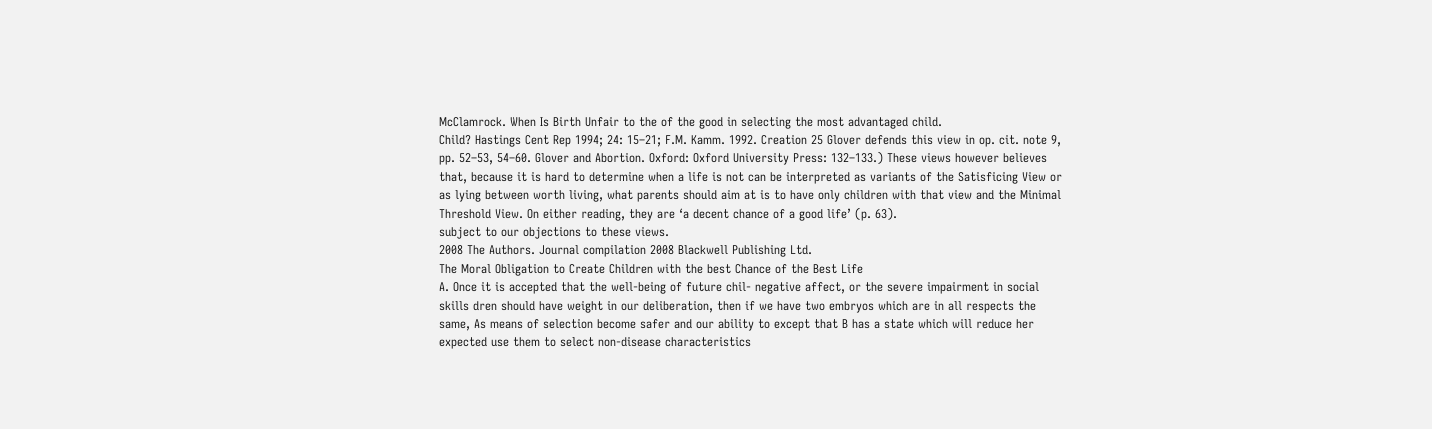McClamrock. When Is Birth Unfair to the of the good in selecting the most advantaged child.
Child? Hastings Cent Rep 1994; 24: 15–21; F.M. Kamm. 1992. Creation 25 Glover defends this view in op. cit. note 9, pp. 52–53, 54–60. Glover and Abortion. Oxford: Oxford University Press: 132–133.) These views however believes that, because it is hard to determine when a life is not can be interpreted as variants of the Satisficing View or as lying between worth living, what parents should aim at is to have only children with that view and the Minimal Threshold View. On either reading, they are ‘a decent chance of a good life’ (p. 63).
subject to our objections to these views.
2008 The Authors. Journal compilation 2008 Blackwell Publishing Ltd.
The Moral Obligation to Create Children with the best Chance of the Best Life
A. Once it is accepted that the well-being of future chil- negative affect, or the severe impairment in social skills dren should have weight in our deliberation, then if we have two embryos which are in all respects the same, As means of selection become safer and our ability to except that B has a state which will reduce her expected use them to select non-disease characteristics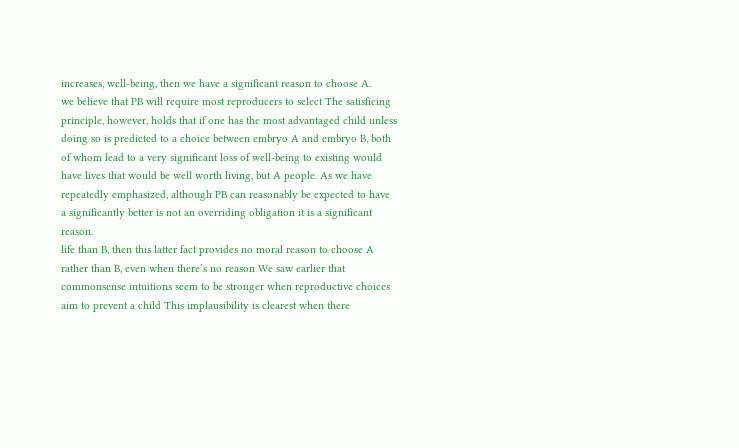increases, well-being, then we have a significant reason to choose A.
we believe that PB will require most reproducers to select The satisficing principle, however, holds that if one has the most advantaged child unless doing so is predicted to a choice between embryo A and embryo B, both of whom lead to a very significant loss of well-being to existing would have lives that would be well worth living, but A people. As we have repeatedly emphasized, although PB can reasonably be expected to have a significantly better is not an overriding obligation it is a significant reason.
life than B, then this latter fact provides no moral reason to choose A rather than B, even when there’s no reason We saw earlier that commonsense intuitions seem to be stronger when reproductive choices aim to prevent a child This implausibility is clearest when there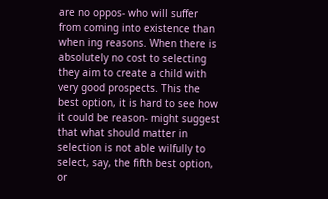are no oppos- who will suffer from coming into existence than when ing reasons. When there is absolutely no cost to selecting they aim to create a child with very good prospects. This the best option, it is hard to see how it could be reason- might suggest that what should matter in selection is not able wilfully to select, say, the fifth best option, or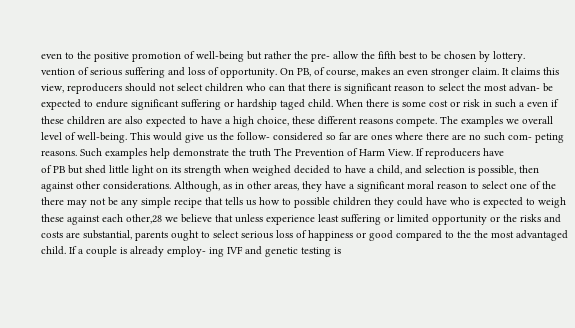even to the positive promotion of well-being but rather the pre- allow the fifth best to be chosen by lottery.
vention of serious suffering and loss of opportunity. On PB, of course, makes an even stronger claim. It claims this view, reproducers should not select children who can that there is significant reason to select the most advan- be expected to endure significant suffering or hardship taged child. When there is some cost or risk in such a even if these children are also expected to have a high choice, these different reasons compete. The examples we overall level of well-being. This would give us the follow- considered so far are ones where there are no such com- peting reasons. Such examples help demonstrate the truth The Prevention of Harm View. If reproducers have
of PB but shed little light on its strength when weighed decided to have a child, and selection is possible, then against other considerations. Although, as in other areas, they have a significant moral reason to select one of the there may not be any simple recipe that tells us how to possible children they could have who is expected to weigh these against each other,28 we believe that unless experience least suffering or limited opportunity or the risks and costs are substantial, parents ought to select serious loss of happiness or good compared to the the most advantaged child. If a couple is already employ- ing IVF and genetic testing is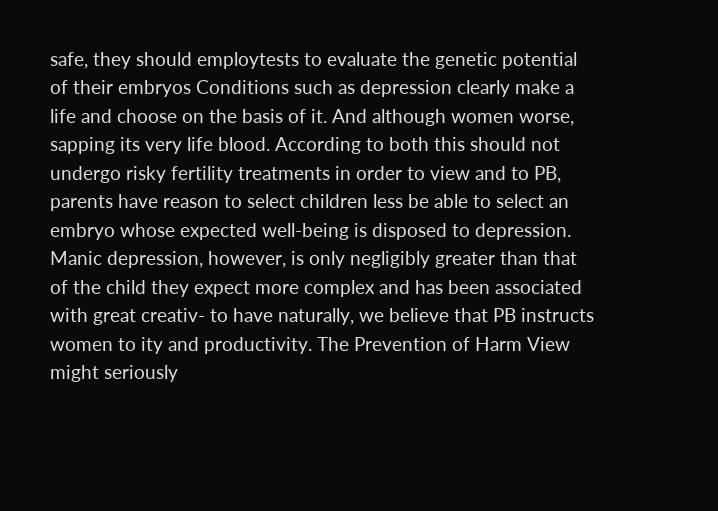safe, they should employtests to evaluate the genetic potential of their embryos Conditions such as depression clearly make a life and choose on the basis of it. And although women worse, sapping its very life blood. According to both this should not undergo risky fertility treatments in order to view and to PB, parents have reason to select children less be able to select an embryo whose expected well-being is disposed to depression. Manic depression, however, is only negligibly greater than that of the child they expect more complex and has been associated with great creativ- to have naturally, we believe that PB instructs women to ity and productivity. The Prevention of Harm View might seriously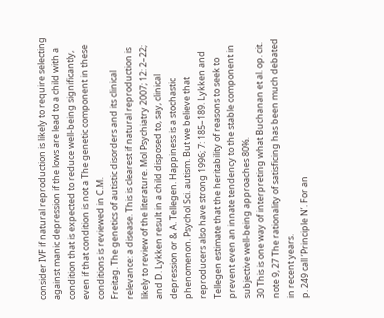consider IVF if natural reproduction is likely to require selecting against manic depression if the lows are lead to a child with a condition that is expected to reduce well-being significantly, even if that condition is not a The genetic component in these conditions is reviewed in C.M.
Freitag. The genetics of autistic disorders and its clinical relevance: a disease. This is clearest if natural reproduction is likely to review of the literature. Mol Psychiatry 2007; 12: 2–22; and D. Lykken result in a child disposed to, say, clinical depression or & A. Tellegen. Happiness is a stochastic phenomenon. Psychol Sci. autism. But we believe that reproducers also have strong 1996; 7: 185–189. Lykken and Tellegen estimate that the heritability of reasons to seek to prevent even an innate tendency to the stable component in subjective well-being approaches 80%.
30 This is one way of interpreting what Buchanan et al. op. cit. note 9, 27 The rationality of satisficing has been much debated in recent years.
p. 249 call ‘Principle N’. For an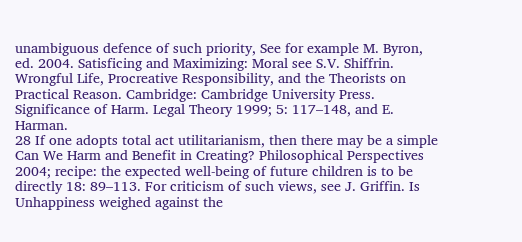unambiguous defence of such priority, See for example M. Byron, ed. 2004. Satisficing and Maximizing: Moral see S.V. Shiffrin. Wrongful Life, Procreative Responsibility, and the Theorists on Practical Reason. Cambridge: Cambridge University Press.
Significance of Harm. Legal Theory 1999; 5: 117–148, and E. Harman.
28 If one adopts total act utilitarianism, then there may be a simple Can We Harm and Benefit in Creating? Philosophical Perspectives 2004; recipe: the expected well-being of future children is to be directly 18: 89–113. For criticism of such views, see J. Griffin. Is Unhappiness weighed against the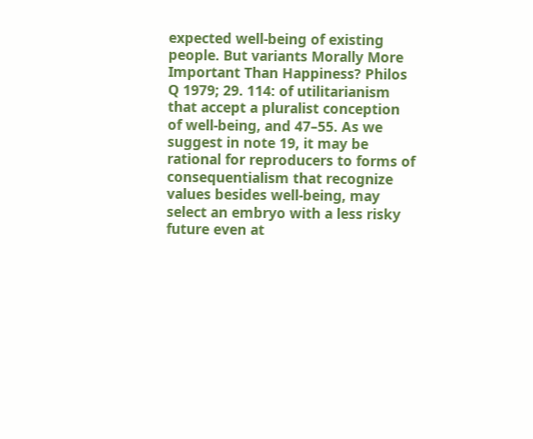expected well-being of existing people. But variants Morally More Important Than Happiness? Philos Q 1979; 29. 114: of utilitarianism that accept a pluralist conception of well-being, and 47–55. As we suggest in note 19, it may be rational for reproducers to forms of consequentialism that recognize values besides well-being, may select an embryo with a less risky future even at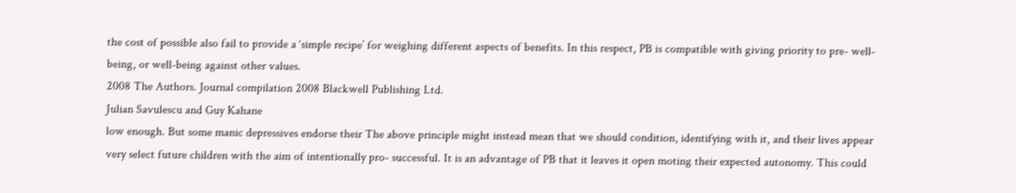the cost of possible also fail to provide a ‘simple recipe’ for weighing different aspects of benefits. In this respect, PB is compatible with giving priority to pre- well-being, or well-being against other values.
2008 The Authors. Journal compilation 2008 Blackwell Publishing Ltd.
Julian Savulescu and Guy Kahane
low enough. But some manic depressives endorse their The above principle might instead mean that we should condition, identifying with it, and their lives appear very select future children with the aim of intentionally pro- successful. It is an advantage of PB that it leaves it open moting their expected autonomy. This could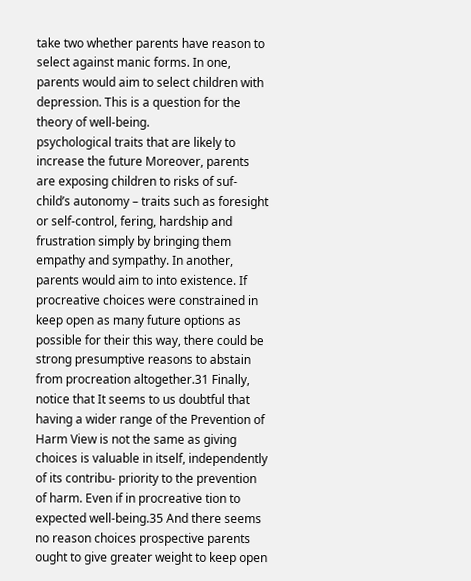take two whether parents have reason to select against manic forms. In one, parents would aim to select children with depression. This is a question for the theory of well-being.
psychological traits that are likely to increase the future Moreover, parents are exposing children to risks of suf- child’s autonomy – traits such as foresight or self-control, fering, hardship and frustration simply by bringing them empathy and sympathy. In another, parents would aim to into existence. If procreative choices were constrained in keep open as many future options as possible for their this way, there could be strong presumptive reasons to abstain from procreation altogether.31 Finally, notice that It seems to us doubtful that having a wider range of the Prevention of Harm View is not the same as giving choices is valuable in itself, independently of its contribu- priority to the prevention of harm. Even if in procreative tion to expected well-being.35 And there seems no reason choices prospective parents ought to give greater weight to keep open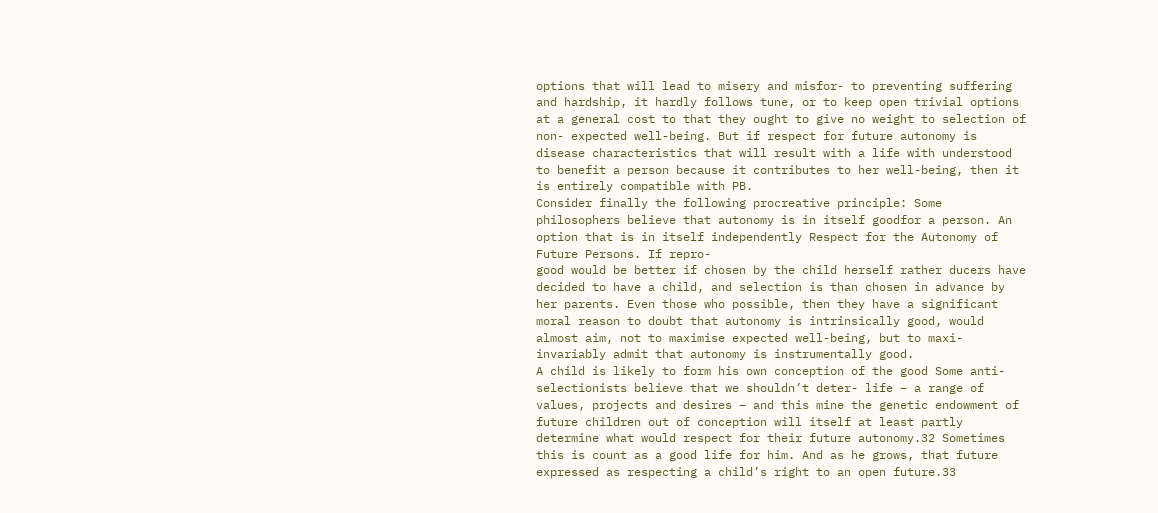options that will lead to misery and misfor- to preventing suffering and hardship, it hardly follows tune, or to keep open trivial options at a general cost to that they ought to give no weight to selection of non- expected well-being. But if respect for future autonomy is disease characteristics that will result with a life with understood to benefit a person because it contributes to her well-being, then it is entirely compatible with PB.
Consider finally the following procreative principle: Some philosophers believe that autonomy is in itself goodfor a person. An option that is in itself independently Respect for the Autonomy of Future Persons. If repro-
good would be better if chosen by the child herself rather ducers have decided to have a child, and selection is than chosen in advance by her parents. Even those who possible, then they have a significant moral reason to doubt that autonomy is intrinsically good, would almost aim, not to maximise expected well-being, but to maxi- invariably admit that autonomy is instrumentally good.
A child is likely to form his own conception of the good Some anti-selectionists believe that we shouldn’t deter- life – a range of values, projects and desires – and this mine the genetic endowment of future children out of conception will itself at least partly determine what would respect for their future autonomy.32 Sometimes this is count as a good life for him. And as he grows, that future expressed as respecting a child’s right to an open future.33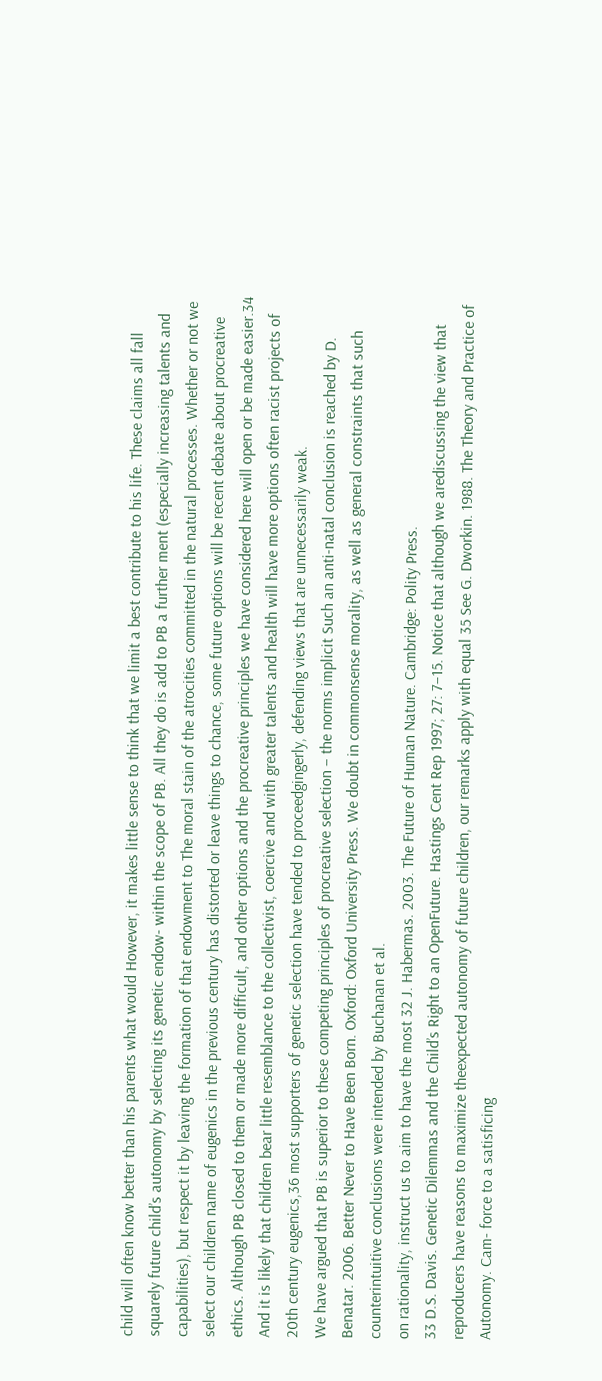child will often know better than his parents what would However, it makes little sense to think that we limit a best contribute to his life. These claims all fall squarely future child’s autonomy by selecting its genetic endow- within the scope of PB. All they do is add to PB a further ment (especially increasing talents and capabilities), but respect it by leaving the formation of that endowment to The moral stain of the atrocities committed in the natural processes. Whether or not we select our children name of eugenics in the previous century has distorted or leave things to chance, some future options will be recent debate about procreative ethics. Although PB closed to them or made more difficult, and other options and the procreative principles we have considered here will open or be made easier.34 And it is likely that children bear little resemblance to the collectivist, coercive and with greater talents and health will have more options often racist projects of 20th century eugenics,36 most supporters of genetic selection have tended to proceedgingerly, defending views that are unnecessarily weak.
We have argued that PB is superior to these competing principles of procreative selection – the norms implicit Such an anti-natal conclusion is reached by D. Benatar. 2006. Better Never to Have Been Born. Oxford: Oxford University Press. We doubt in commonsense morality, as well as general constraints that such counterintuitive conclusions were intended by Buchanan et al.
on rationality, instruct us to aim to have the most 32 J. Habermas. 2003. The Future of Human Nature. Cambridge: Polity Press.
33 D.S. Davis. Genetic Dilemmas and the Child’s Right to an OpenFuture. Hastings Cent Rep 1997; 27: 7–15. Notice that although we arediscussing the view that reproducers have reasons to maximize theexpected autonomy of future children, our remarks apply with equal 35 See G. Dworkin. 1988. The Theory and Practice of Autonomy. Cam- force to a satisficing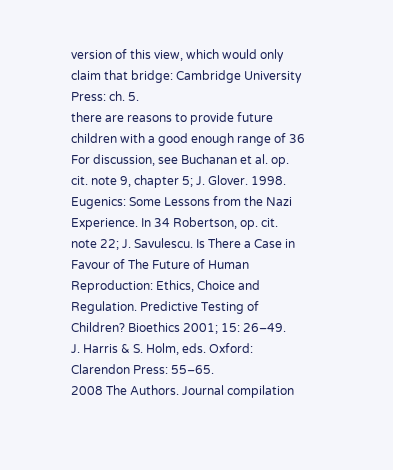version of this view, which would only claim that bridge: Cambridge University Press: ch. 5.
there are reasons to provide future children with a good enough range of 36 For discussion, see Buchanan et al. op. cit. note 9, chapter 5; J. Glover. 1998. Eugenics: Some Lessons from the Nazi Experience. In 34 Robertson, op. cit. note 22; J. Savulescu. Is There a Case in Favour of The Future of Human Reproduction: Ethics, Choice and Regulation. Predictive Testing of Children? Bioethics 2001; 15: 26–49.
J. Harris & S. Holm, eds. Oxford: Clarendon Press: 55–65.
2008 The Authors. Journal compilation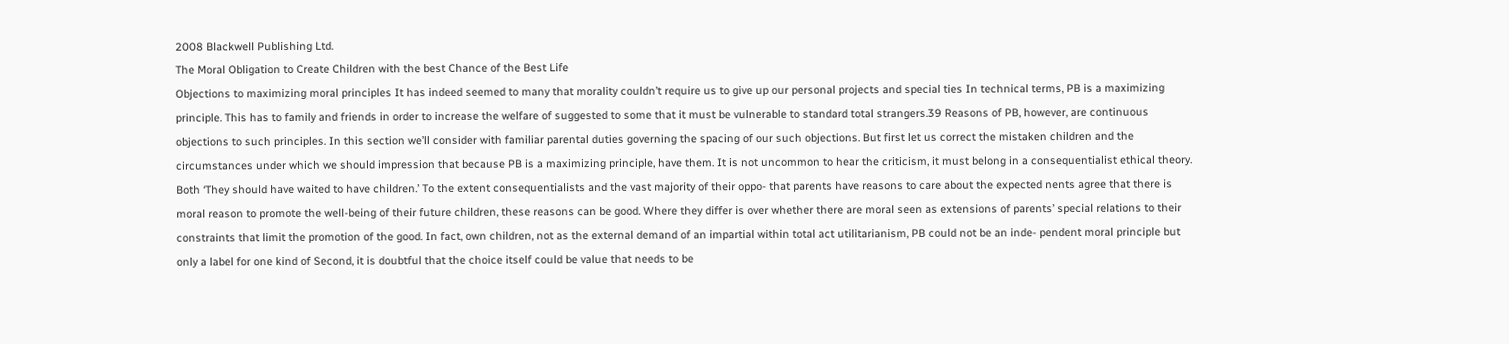2008 Blackwell Publishing Ltd.
The Moral Obligation to Create Children with the best Chance of the Best Life
Objections to maximizing moral principles It has indeed seemed to many that morality couldn’t require us to give up our personal projects and special ties In technical terms, PB is a maximizing principle. This has to family and friends in order to increase the welfare of suggested to some that it must be vulnerable to standard total strangers.39 Reasons of PB, however, are continuous objections to such principles. In this section we’ll consider with familiar parental duties governing the spacing of our such objections. But first let us correct the mistaken children and the circumstances under which we should impression that because PB is a maximizing principle, have them. It is not uncommon to hear the criticism, it must belong in a consequentialist ethical theory. Both ‘They should have waited to have children.’ To the extent consequentialists and the vast majority of their oppo- that parents have reasons to care about the expected nents agree that there is moral reason to promote the well-being of their future children, these reasons can be good. Where they differ is over whether there are moral seen as extensions of parents’ special relations to their constraints that limit the promotion of the good. In fact, own children, not as the external demand of an impartial within total act utilitarianism, PB could not be an inde- pendent moral principle but only a label for one kind of Second, it is doubtful that the choice itself could be value that needs to be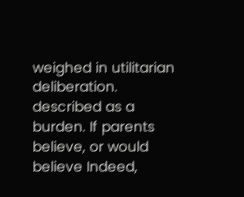weighed in utilitarian deliberation.
described as a burden. If parents believe, or would believe Indeed,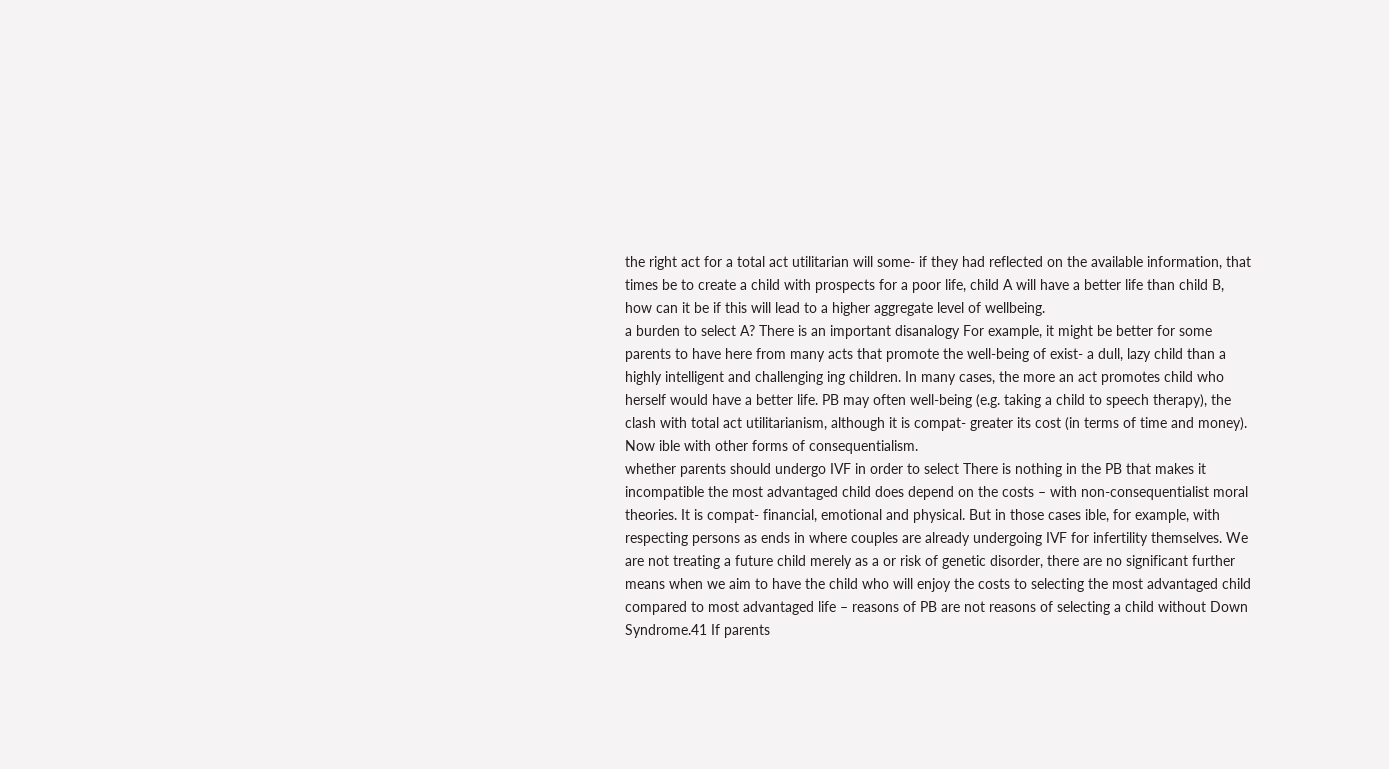the right act for a total act utilitarian will some- if they had reflected on the available information, that times be to create a child with prospects for a poor life, child A will have a better life than child B, how can it be if this will lead to a higher aggregate level of wellbeing.
a burden to select A? There is an important disanalogy For example, it might be better for some parents to have here from many acts that promote the well-being of exist- a dull, lazy child than a highly intelligent and challenging ing children. In many cases, the more an act promotes child who herself would have a better life. PB may often well-being (e.g. taking a child to speech therapy), the clash with total act utilitarianism, although it is compat- greater its cost (in terms of time and money). Now ible with other forms of consequentialism.
whether parents should undergo IVF in order to select There is nothing in the PB that makes it incompatible the most advantaged child does depend on the costs – with non-consequentialist moral theories. It is compat- financial, emotional and physical. But in those cases ible, for example, with respecting persons as ends in where couples are already undergoing IVF for infertility themselves. We are not treating a future child merely as a or risk of genetic disorder, there are no significant further means when we aim to have the child who will enjoy the costs to selecting the most advantaged child compared to most advantaged life – reasons of PB are not reasons of selecting a child without Down Syndrome.41 If parents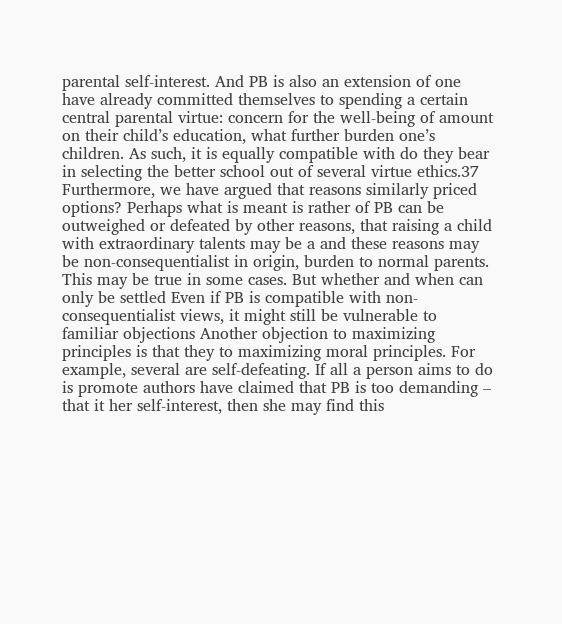parental self-interest. And PB is also an extension of one have already committed themselves to spending a certain central parental virtue: concern for the well-being of amount on their child’s education, what further burden one’s children. As such, it is equally compatible with do they bear in selecting the better school out of several virtue ethics.37 Furthermore, we have argued that reasons similarly priced options? Perhaps what is meant is rather of PB can be outweighed or defeated by other reasons, that raising a child with extraordinary talents may be a and these reasons may be non-consequentialist in origin, burden to normal parents. This may be true in some cases. But whether and when can only be settled Even if PB is compatible with non-consequentialist views, it might still be vulnerable to familiar objections Another objection to maximizing principles is that they to maximizing moral principles. For example, several are self-defeating. If all a person aims to do is promote authors have claimed that PB is too demanding – that it her self-interest, then she may find this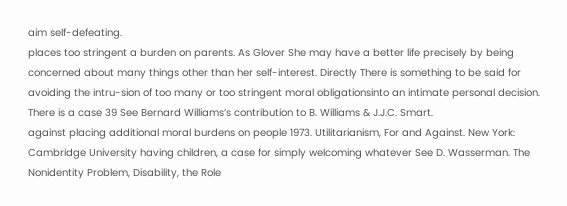aim self-defeating.
places too stringent a burden on parents. As Glover She may have a better life precisely by being concerned about many things other than her self-interest. Directly There is something to be said for avoiding the intru-sion of too many or too stringent moral obligationsinto an intimate personal decision. There is a case 39 See Bernard Williams’s contribution to B. Williams & J.J.C. Smart.
against placing additional moral burdens on people 1973. Utilitarianism, For and Against. New York: Cambridge University having children, a case for simply welcoming whatever See D. Wasserman. The Nonidentity Problem, Disability, the Role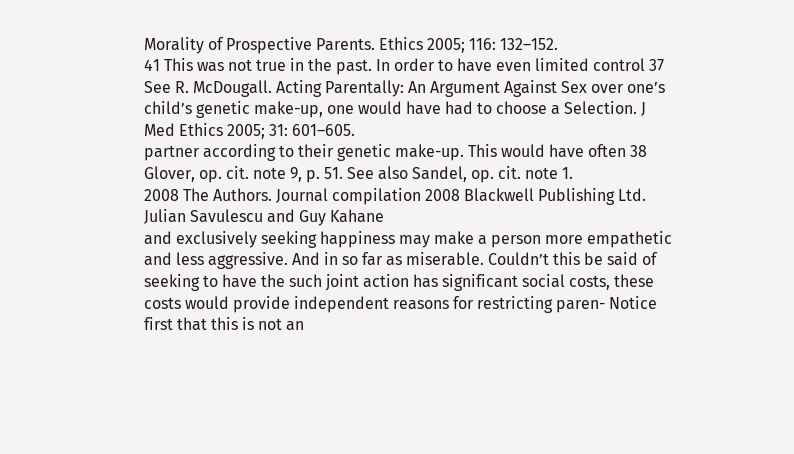Morality of Prospective Parents. Ethics 2005; 116: 132–152.
41 This was not true in the past. In order to have even limited control 37 See R. McDougall. Acting Parentally: An Argument Against Sex over one’s child’s genetic make-up, one would have had to choose a Selection. J Med Ethics 2005; 31: 601–605.
partner according to their genetic make-up. This would have often 38 Glover, op. cit. note 9, p. 51. See also Sandel, op. cit. note 1.
2008 The Authors. Journal compilation 2008 Blackwell Publishing Ltd.
Julian Savulescu and Guy Kahane
and exclusively seeking happiness may make a person more empathetic and less aggressive. And in so far as miserable. Couldn’t this be said of seeking to have the such joint action has significant social costs, these costs would provide independent reasons for restricting paren- Notice first that this is not an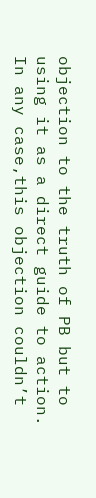objection to the truth of PB but to using it as a direct guide to action. In any case,this objection couldn’t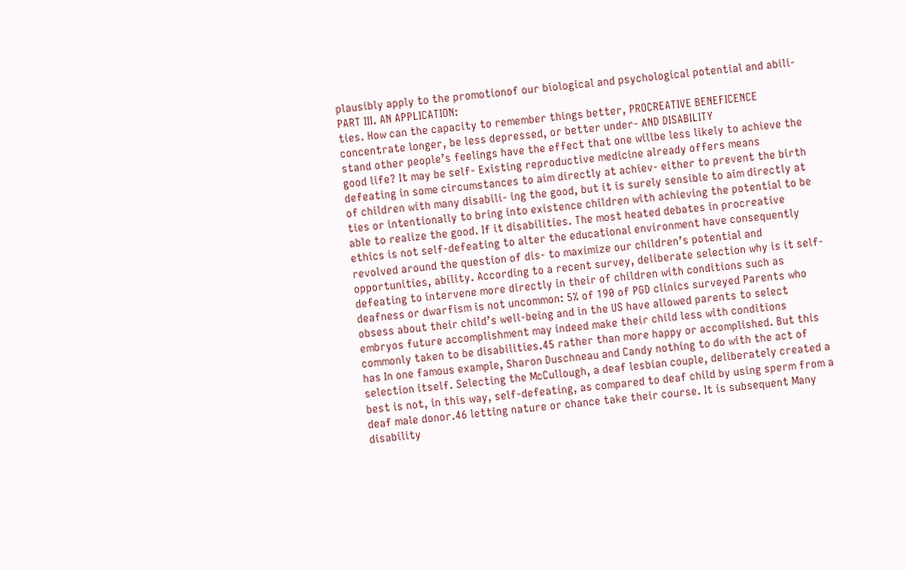plausibly apply to the promotionof our biological and psychological potential and abili- PART III. AN APPLICATION:
ties. How can the capacity to remember things better, PROCREATIVE BENEFICENCE
concentrate longer, be less depressed, or better under- AND DISABILITY
stand other people’s feelings have the effect that one willbe less likely to achieve the good life? It may be self- Existing reproductive medicine already offers means defeating in some circumstances to aim directly at achiev- either to prevent the birth of children with many disabili- ing the good, but it is surely sensible to aim directly at ties or intentionally to bring into existence children with achieving the potential to be able to realize the good. If it disabilities. The most heated debates in procreative ethics is not self-defeating to alter the educational environment have consequently revolved around the question of dis- to maximize our children’s potential and opportunities, ability. According to a recent survey, deliberate selection why is it self-defeating to intervene more directly in their of children with conditions such as deafness or dwarfism is not uncommon: 5% of 190 of PGD clinics surveyed Parents who obsess about their child’s well-being and in the US have allowed parents to select embryos future accomplishment may indeed make their child less with conditions commonly taken to be disabilities.45 rather than more happy or accomplished. But this has In one famous example, Sharon Duschneau and Candy nothing to do with the act of selection itself. Selecting the McCullough, a deaf lesbian couple, deliberately created a best is not, in this way, self-defeating, as compared to deaf child by using sperm from a deaf male donor.46 letting nature or chance take their course. It is subsequent Many disability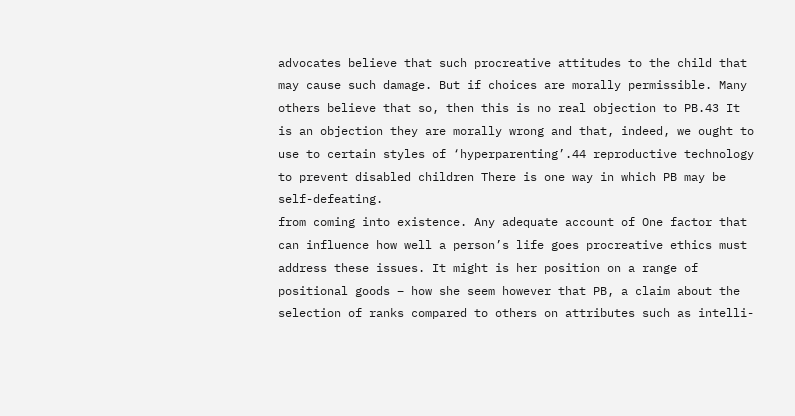advocates believe that such procreative attitudes to the child that may cause such damage. But if choices are morally permissible. Many others believe that so, then this is no real objection to PB.43 It is an objection they are morally wrong and that, indeed, we ought to use to certain styles of ‘hyperparenting’.44 reproductive technology to prevent disabled children There is one way in which PB may be self-defeating.
from coming into existence. Any adequate account of One factor that can influence how well a person’s life goes procreative ethics must address these issues. It might is her position on a range of positional goods – how she seem however that PB, a claim about the selection of ranks compared to others on attributes such as intelli-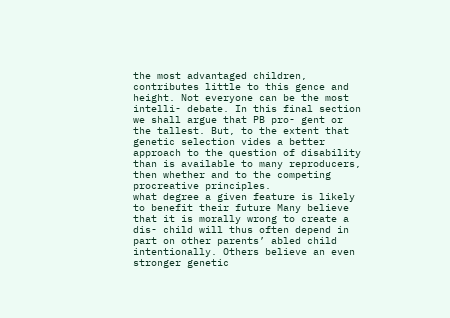the most advantaged children, contributes little to this gence and height. Not everyone can be the most intelli- debate. In this final section we shall argue that PB pro- gent or the tallest. But, to the extent that genetic selection vides a better approach to the question of disability than is available to many reproducers, then whether and to the competing procreative principles.
what degree a given feature is likely to benefit their future Many believe that it is morally wrong to create a dis- child will thus often depend in part on other parents’ abled child intentionally. Others believe an even stronger genetic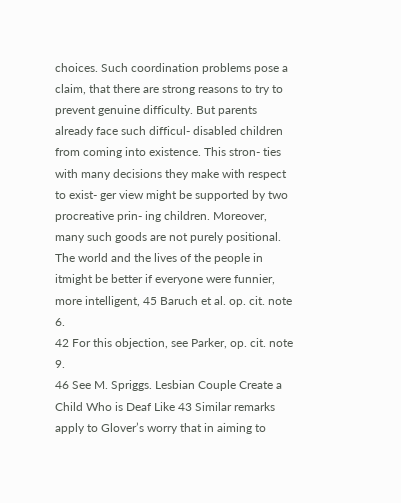choices. Such coordination problems pose a claim, that there are strong reasons to try to prevent genuine difficulty. But parents already face such difficul- disabled children from coming into existence. This stron- ties with many decisions they make with respect to exist- ger view might be supported by two procreative prin- ing children. Moreover, many such goods are not purely positional. The world and the lives of the people in itmight be better if everyone were funnier, more intelligent, 45 Baruch et al. op. cit. note 6.
42 For this objection, see Parker, op. cit. note 9.
46 See M. Spriggs. Lesbian Couple Create a Child Who is Deaf Like 43 Similar remarks apply to Glover’s worry that in aiming to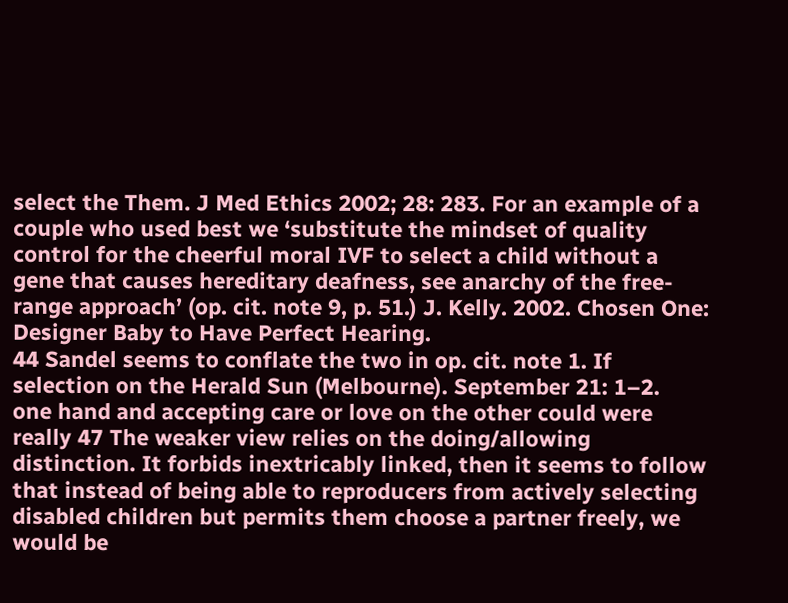select the Them. J Med Ethics 2002; 28: 283. For an example of a couple who used best we ‘substitute the mindset of quality control for the cheerful moral IVF to select a child without a gene that causes hereditary deafness, see anarchy of the free-range approach’ (op. cit. note 9, p. 51.) J. Kelly. 2002. Chosen One: Designer Baby to Have Perfect Hearing.
44 Sandel seems to conflate the two in op. cit. note 1. If selection on the Herald Sun (Melbourne). September 21: 1–2.
one hand and accepting care or love on the other could were really 47 The weaker view relies on the doing/allowing distinction. It forbids inextricably linked, then it seems to follow that instead of being able to reproducers from actively selecting disabled children but permits them choose a partner freely, we would be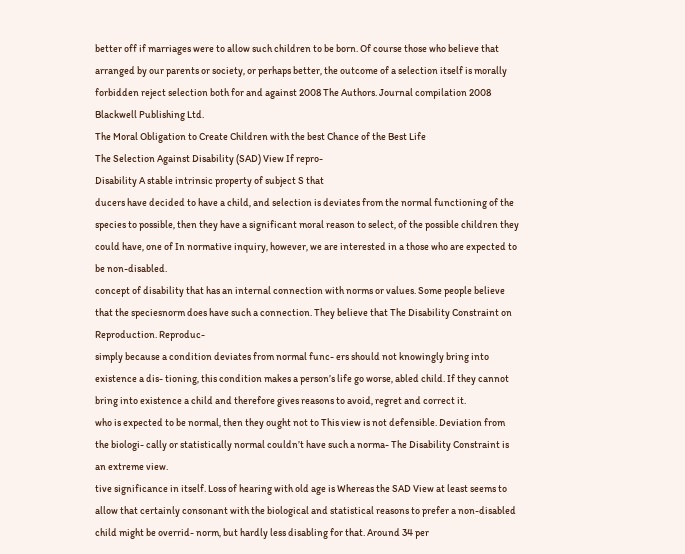better off if marriages were to allow such children to be born. Of course those who believe that arranged by our parents or society, or perhaps better, the outcome of a selection itself is morally forbidden reject selection both for and against 2008 The Authors. Journal compilation 2008 Blackwell Publishing Ltd.
The Moral Obligation to Create Children with the best Chance of the Best Life
The Selection Against Disability (SAD) View If repro-
Disability A stable intrinsic property of subject S that
ducers have decided to have a child, and selection is deviates from the normal functioning of the species to possible, then they have a significant moral reason to select, of the possible children they could have, one of In normative inquiry, however, we are interested in a those who are expected to be non-disabled.
concept of disability that has an internal connection with norms or values. Some people believe that the speciesnorm does have such a connection. They believe that The Disability Constraint on Reproduction. Reproduc-
simply because a condition deviates from normal func- ers should not knowingly bring into existence a dis- tioning, this condition makes a person’s life go worse, abled child. If they cannot bring into existence a child and therefore gives reasons to avoid, regret and correct it.
who is expected to be normal, then they ought not to This view is not defensible. Deviation from the biologi- cally or statistically normal couldn’t have such a norma- The Disability Constraint is an extreme view.
tive significance in itself. Loss of hearing with old age is Whereas the SAD View at least seems to allow that certainly consonant with the biological and statistical reasons to prefer a non-disabled child might be overrid- norm, but hardly less disabling for that. Around 34 per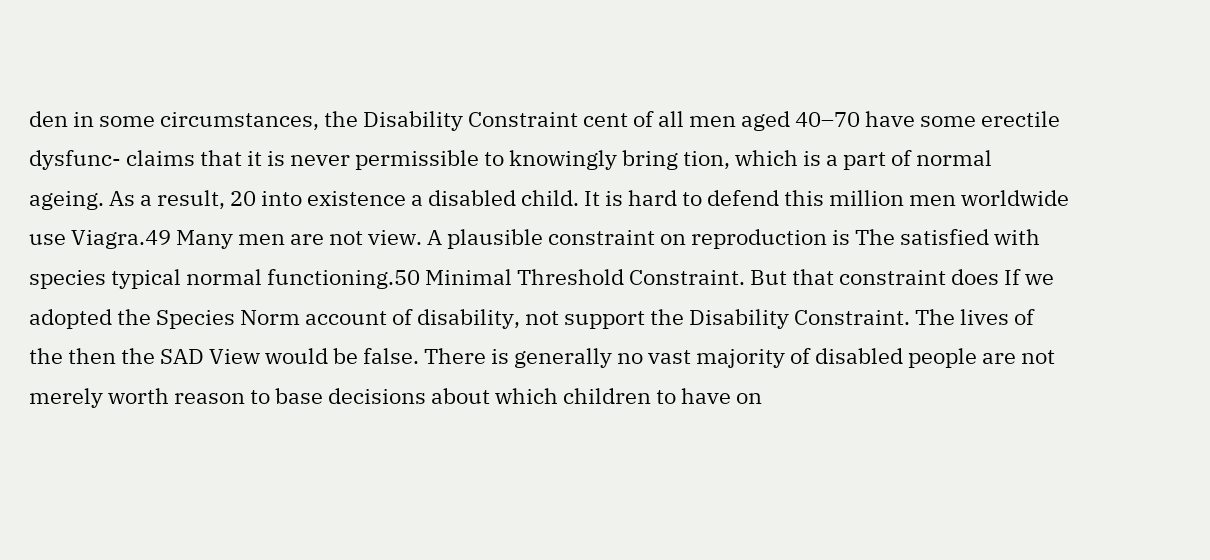den in some circumstances, the Disability Constraint cent of all men aged 40–70 have some erectile dysfunc- claims that it is never permissible to knowingly bring tion, which is a part of normal ageing. As a result, 20 into existence a disabled child. It is hard to defend this million men worldwide use Viagra.49 Many men are not view. A plausible constraint on reproduction is The satisfied with species typical normal functioning.50 Minimal Threshold Constraint. But that constraint does If we adopted the Species Norm account of disability, not support the Disability Constraint. The lives of the then the SAD View would be false. There is generally no vast majority of disabled people are not merely worth reason to base decisions about which children to have on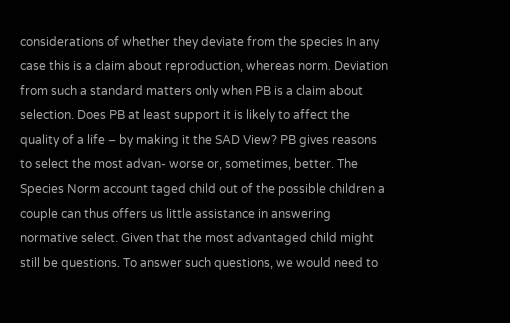considerations of whether they deviate from the species In any case this is a claim about reproduction, whereas norm. Deviation from such a standard matters only when PB is a claim about selection. Does PB at least support it is likely to affect the quality of a life – by making it the SAD View? PB gives reasons to select the most advan- worse or, sometimes, better. The Species Norm account taged child out of the possible children a couple can thus offers us little assistance in answering normative select. Given that the most advantaged child might still be questions. To answer such questions, we would need to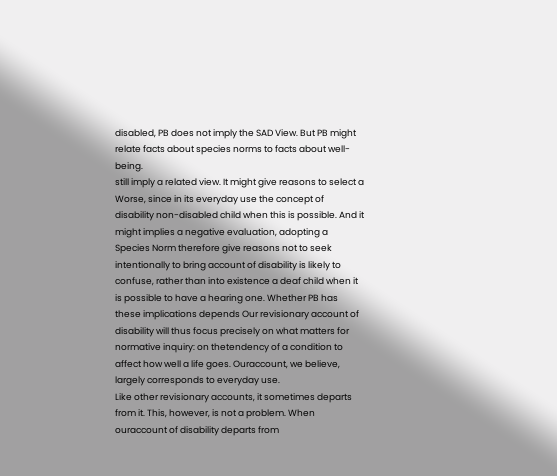disabled, PB does not imply the SAD View. But PB might relate facts about species norms to facts about well-being.
still imply a related view. It might give reasons to select a Worse, since in its everyday use the concept of disability non-disabled child when this is possible. And it might implies a negative evaluation, adopting a Species Norm therefore give reasons not to seek intentionally to bring account of disability is likely to confuse, rather than into existence a deaf child when it is possible to have a hearing one. Whether PB has these implications depends Our revisionary account of disability will thus focus precisely on what matters for normative inquiry: on thetendency of a condition to affect how well a life goes. Ouraccount, we believe, largely corresponds to everyday use.
Like other revisionary accounts, it sometimes departs from it. This, however, is not a problem. When ouraccount of disability departs from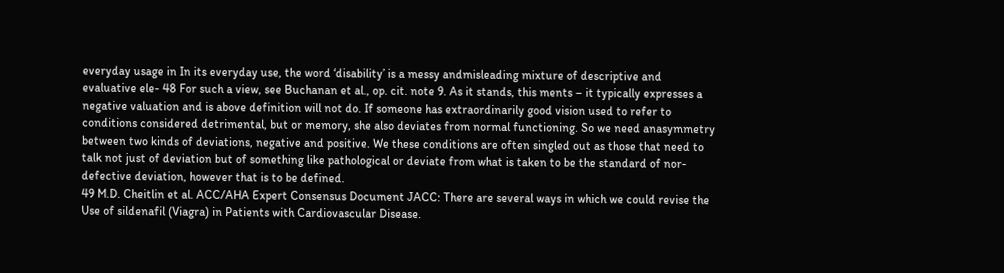everyday usage in In its everyday use, the word ‘disability’ is a messy andmisleading mixture of descriptive and evaluative ele- 48 For such a view, see Buchanan et al., op. cit. note 9. As it stands, this ments – it typically expresses a negative valuation and is above definition will not do. If someone has extraordinarily good vision used to refer to conditions considered detrimental, but or memory, she also deviates from normal functioning. So we need anasymmetry between two kinds of deviations, negative and positive. We these conditions are often singled out as those that need to talk not just of deviation but of something like pathological or deviate from what is taken to be the standard of nor- defective deviation, however that is to be defined.
49 M.D. Cheitlin et al. ACC/AHA Expert Consensus Document JACC: There are several ways in which we could revise the Use of sildenafil (Viagra) in Patients with Cardiovascular Disease.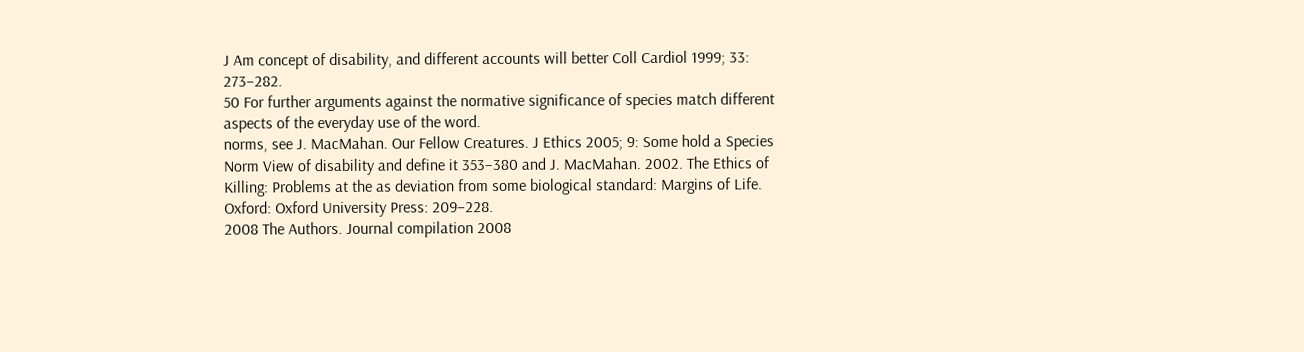J Am concept of disability, and different accounts will better Coll Cardiol 1999; 33: 273–282.
50 For further arguments against the normative significance of species match different aspects of the everyday use of the word.
norms, see J. MacMahan. Our Fellow Creatures. J Ethics 2005; 9: Some hold a Species Norm View of disability and define it 353–380 and J. MacMahan. 2002. The Ethics of Killing: Problems at the as deviation from some biological standard: Margins of Life. Oxford: Oxford University Press: 209–228.
2008 The Authors. Journal compilation 2008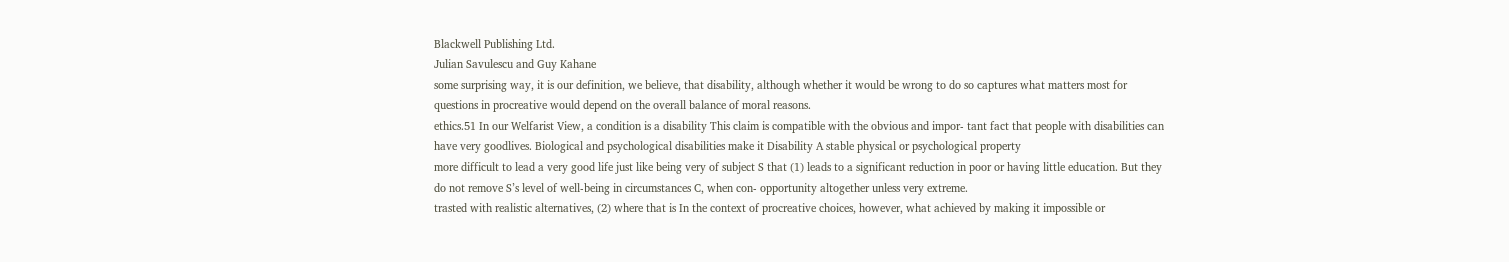Blackwell Publishing Ltd.
Julian Savulescu and Guy Kahane
some surprising way, it is our definition, we believe, that disability, although whether it would be wrong to do so captures what matters most for questions in procreative would depend on the overall balance of moral reasons.
ethics.51 In our Welfarist View, a condition is a disability This claim is compatible with the obvious and impor- tant fact that people with disabilities can have very goodlives. Biological and psychological disabilities make it Disability A stable physical or psychological property
more difficult to lead a very good life just like being very of subject S that (1) leads to a significant reduction in poor or having little education. But they do not remove S’s level of well-being in circumstances C, when con- opportunity altogether unless very extreme.
trasted with realistic alternatives, (2) where that is In the context of procreative choices, however, what achieved by making it impossible or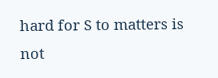hard for S to matters is not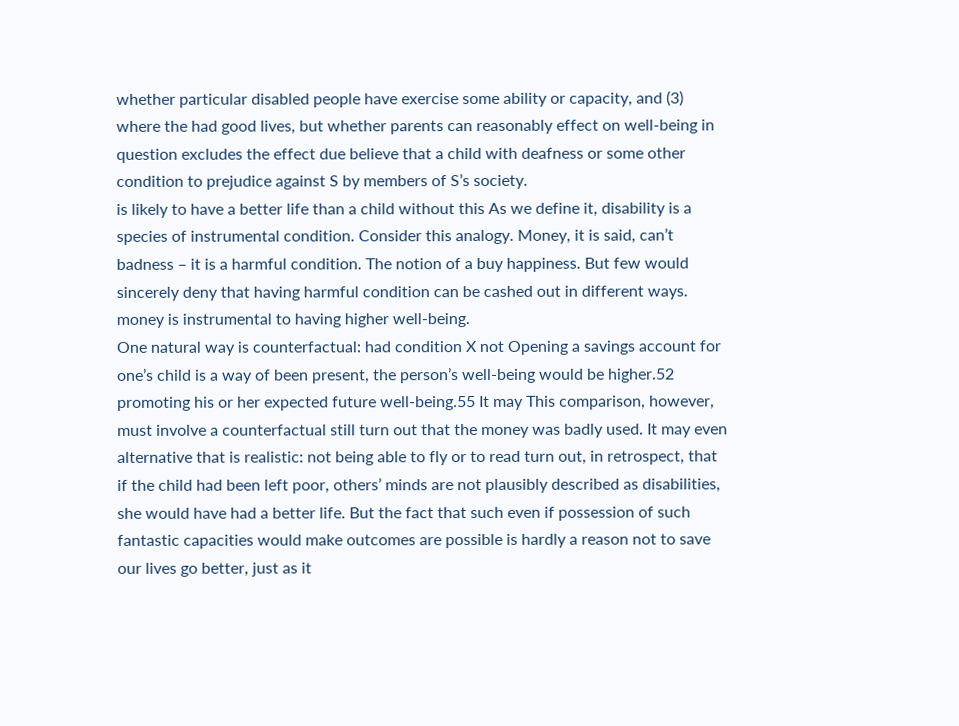whether particular disabled people have exercise some ability or capacity, and (3) where the had good lives, but whether parents can reasonably effect on well-being in question excludes the effect due believe that a child with deafness or some other condition to prejudice against S by members of S’s society.
is likely to have a better life than a child without this As we define it, disability is a species of instrumental condition. Consider this analogy. Money, it is said, can’t badness – it is a harmful condition. The notion of a buy happiness. But few would sincerely deny that having harmful condition can be cashed out in different ways.
money is instrumental to having higher well-being.
One natural way is counterfactual: had condition X not Opening a savings account for one’s child is a way of been present, the person’s well-being would be higher.52 promoting his or her expected future well-being.55 It may This comparison, however, must involve a counterfactual still turn out that the money was badly used. It may even alternative that is realistic: not being able to fly or to read turn out, in retrospect, that if the child had been left poor, others’ minds are not plausibly described as disabilities, she would have had a better life. But the fact that such even if possession of such fantastic capacities would make outcomes are possible is hardly a reason not to save our lives go better, just as it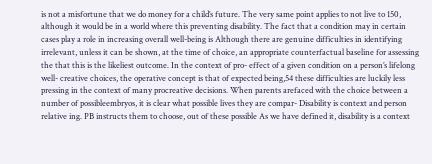is not a misfortune that we do money for a child’s future. The very same point applies to not live to 150, although it would be in a world where this preventing disability. The fact that a condition may in certain cases play a role in increasing overall well-being is Although there are genuine difficulties in identifying irrelevant, unless it can be shown, at the time of choice, an appropriate counterfactual baseline for assessing the that this is the likeliest outcome. In the context of pro- effect of a given condition on a person’s lifelong well- creative choices, the operative concept is that of expected being,54 these difficulties are luckily less pressing in the context of many procreative decisions. When parents arefaced with the choice between a number of possibleembryos, it is clear what possible lives they are compar- Disability is context and person relative ing. PB instructs them to choose, out of these possible As we have defined it, disability is a context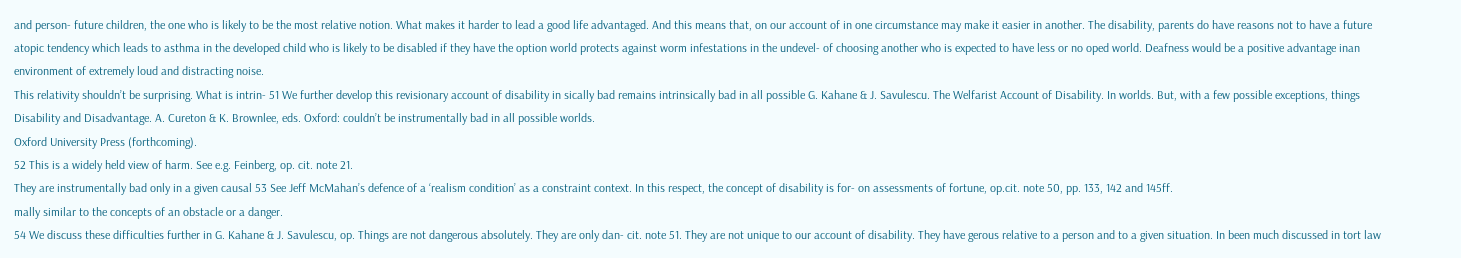and person- future children, the one who is likely to be the most relative notion. What makes it harder to lead a good life advantaged. And this means that, on our account of in one circumstance may make it easier in another. The disability, parents do have reasons not to have a future atopic tendency which leads to asthma in the developed child who is likely to be disabled if they have the option world protects against worm infestations in the undevel- of choosing another who is expected to have less or no oped world. Deafness would be a positive advantage inan environment of extremely loud and distracting noise.
This relativity shouldn’t be surprising. What is intrin- 51 We further develop this revisionary account of disability in sically bad remains intrinsically bad in all possible G. Kahane & J. Savulescu. The Welfarist Account of Disability. In worlds. But, with a few possible exceptions, things Disability and Disadvantage. A. Cureton & K. Brownlee, eds. Oxford: couldn’t be instrumentally bad in all possible worlds.
Oxford University Press (forthcoming).
52 This is a widely held view of harm. See e.g. Feinberg, op. cit. note 21.
They are instrumentally bad only in a given causal 53 See Jeff McMahan’s defence of a ‘realism condition’ as a constraint context. In this respect, the concept of disability is for- on assessments of fortune, op.cit. note 50, pp. 133, 142 and 145ff.
mally similar to the concepts of an obstacle or a danger.
54 We discuss these difficulties further in G. Kahane & J. Savulescu, op. Things are not dangerous absolutely. They are only dan- cit. note 51. They are not unique to our account of disability. They have gerous relative to a person and to a given situation. In been much discussed in tort law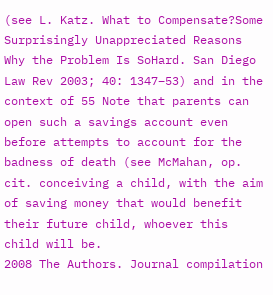(see L. Katz. What to Compensate?Some Surprisingly Unappreciated Reasons Why the Problem Is SoHard. San Diego Law Rev 2003; 40: 1347–53) and in the context of 55 Note that parents can open such a savings account even before attempts to account for the badness of death (see McMahan, op. cit. conceiving a child, with the aim of saving money that would benefit their future child, whoever this child will be.
2008 The Authors. Journal compilation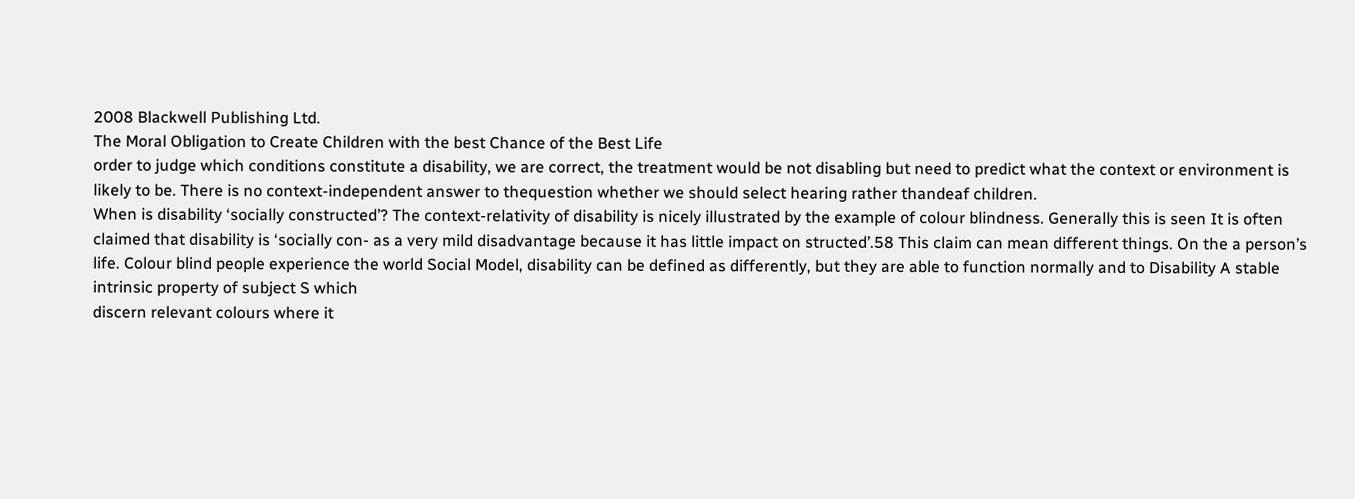2008 Blackwell Publishing Ltd.
The Moral Obligation to Create Children with the best Chance of the Best Life
order to judge which conditions constitute a disability, we are correct, the treatment would be not disabling but need to predict what the context or environment is likely to be. There is no context-independent answer to thequestion whether we should select hearing rather thandeaf children.
When is disability ‘socially constructed’? The context-relativity of disability is nicely illustrated by the example of colour blindness. Generally this is seen It is often claimed that disability is ‘socially con- as a very mild disadvantage because it has little impact on structed’.58 This claim can mean different things. On the a person’s life. Colour blind people experience the world Social Model, disability can be defined as differently, but they are able to function normally and to Disability A stable intrinsic property of subject S which
discern relevant colours where it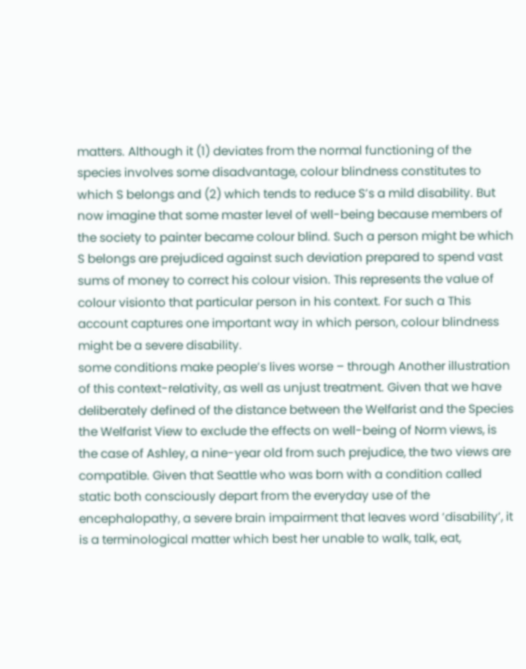matters. Although it (1) deviates from the normal functioning of the species involves some disadvantage, colour blindness constitutes to which S belongs and (2) which tends to reduce S’s a mild disability. But now imagine that some master level of well-being because members of the society to painter became colour blind. Such a person might be which S belongs are prejudiced against such deviation prepared to spend vast sums of money to correct his colour vision. This represents the value of colour visionto that particular person in his context. For such a This account captures one important way in which person, colour blindness might be a severe disability.
some conditions make people’s lives worse – through Another illustration of this context-relativity, as well as unjust treatment. Given that we have deliberately defined of the distance between the Welfarist and the Species the Welfarist View to exclude the effects on well-being of Norm views, is the case of Ashley, a nine-year old from such prejudice, the two views are compatible. Given that Seattle who was born with a condition called static both consciously depart from the everyday use of the encephalopathy, a severe brain impairment that leaves word ‘disability’, it is a terminological matter which best her unable to walk, talk, eat,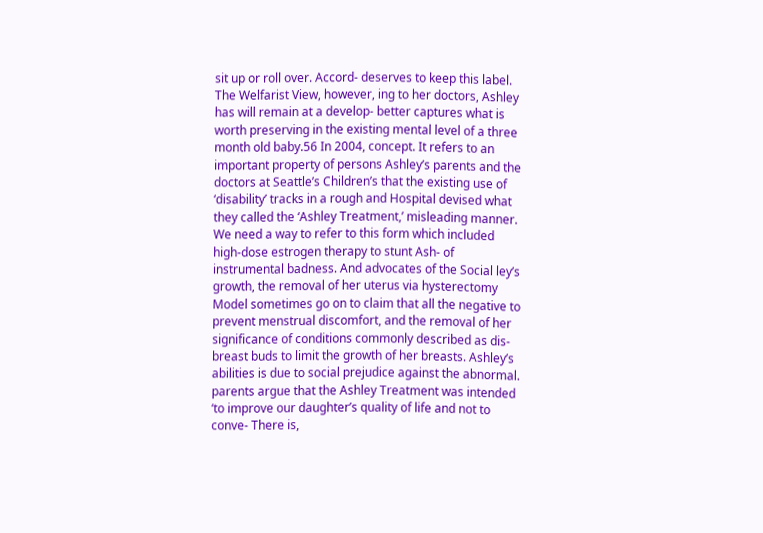sit up or roll over. Accord- deserves to keep this label. The Welfarist View, however, ing to her doctors, Ashley has will remain at a develop- better captures what is worth preserving in the existing mental level of a three month old baby.56 In 2004, concept. It refers to an important property of persons Ashley’s parents and the doctors at Seattle’s Children’s that the existing use of ‘disability’ tracks in a rough and Hospital devised what they called the ‘Ashley Treatment,’ misleading manner. We need a way to refer to this form which included high-dose estrogen therapy to stunt Ash- of instrumental badness. And advocates of the Social ley’s growth, the removal of her uterus via hysterectomy Model sometimes go on to claim that all the negative to prevent menstrual discomfort, and the removal of her significance of conditions commonly described as dis- breast buds to limit the growth of her breasts. Ashley’s abilities is due to social prejudice against the abnormal.
parents argue that the Ashley Treatment was intended ‘to improve our daughter’s quality of life and not to conve- There is,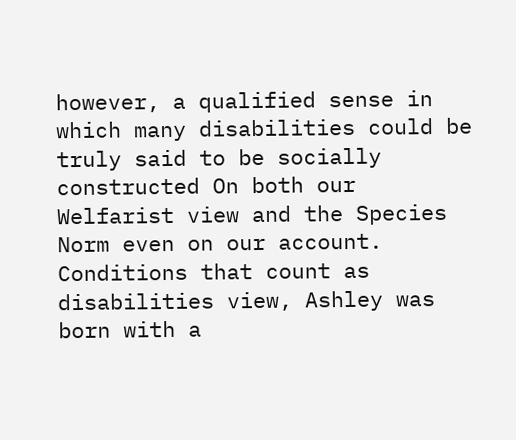however, a qualified sense in which many disabilities could be truly said to be socially constructed On both our Welfarist view and the Species Norm even on our account. Conditions that count as disabilities view, Ashley was born with a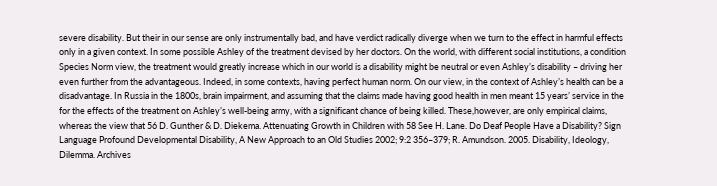severe disability. But their in our sense are only instrumentally bad, and have verdict radically diverge when we turn to the effect in harmful effects only in a given context. In some possible Ashley of the treatment devised by her doctors. On the world, with different social institutions, a condition Species Norm view, the treatment would greatly increase which in our world is a disability might be neutral or even Ashley’s disability – driving her even further from the advantageous. Indeed, in some contexts, having perfect human norm. On our view, in the context of Ashley’s health can be a disadvantage. In Russia in the 1800s, brain impairment, and assuming that the claims made having good health in men meant 15 years’ service in the for the effects of the treatment on Ashley’s well-being army, with a significant chance of being killed. These,however, are only empirical claims, whereas the view that 56 D. Gunther & D. Diekema. Attenuating Growth in Children with 58 See H. Lane. Do Deaf People Have a Disability? Sign Language Profound Developmental Disability, A New Approach to an Old Studies 2002; 9:2 356–379; R. Amundson. 2005. Disability, Ideology, Dilemma. Archives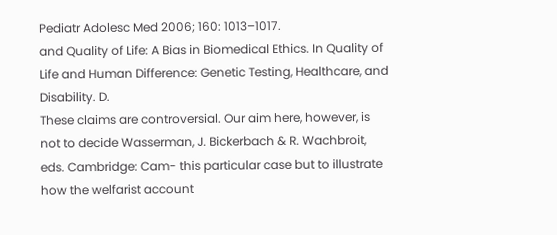Pediatr Adolesc Med 2006; 160: 1013–1017.
and Quality of Life: A Bias in Biomedical Ethics. In Quality of Life and Human Difference: Genetic Testing, Healthcare, and Disability. D.
These claims are controversial. Our aim here, however, is not to decide Wasserman, J. Bickerbach & R. Wachbroit, eds. Cambridge: Cam- this particular case but to illustrate how the welfarist account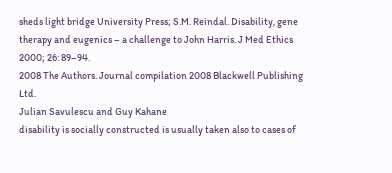sheds light bridge University Press; S.M. Reindal. Disability, gene therapy and eugenics – a challenge to John Harris. J Med Ethics 2000; 26: 89–94.
2008 The Authors. Journal compilation 2008 Blackwell Publishing Ltd.
Julian Savulescu and Guy Kahane
disability is socially constructed is usually taken also to cases of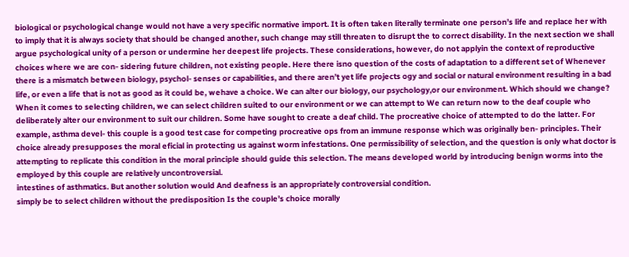biological or psychological change would not have a very specific normative import. It is often taken literally terminate one person’s life and replace her with to imply that it is always society that should be changed another, such change may still threaten to disrupt the to correct disability. In the next section we shall argue psychological unity of a person or undermine her deepest life projects. These considerations, however, do not applyin the context of reproductive choices where we are con- sidering future children, not existing people. Here there isno question of the costs of adaptation to a different set of Whenever there is a mismatch between biology, psychol- senses or capabilities, and there aren’t yet life projects ogy and social or natural environment resulting in a bad life, or even a life that is not as good as it could be, wehave a choice. We can alter our biology, our psychology,or our environment. Which should we change? When it comes to selecting children, we can select children suited to our environment or we can attempt to We can return now to the deaf couple who deliberately alter our environment to suit our children. Some have sought to create a deaf child. The procreative choice of attempted to do the latter. For example, asthma devel- this couple is a good test case for competing procreative ops from an immune response which was originally ben- principles. Their choice already presupposes the moral eficial in protecting us against worm infestations. One permissibility of selection, and the question is only what doctor is attempting to replicate this condition in the moral principle should guide this selection. The means developed world by introducing benign worms into the employed by this couple are relatively uncontroversial.
intestines of asthmatics. But another solution would And deafness is an appropriately controversial condition.
simply be to select children without the predisposition Is the couple’s choice morally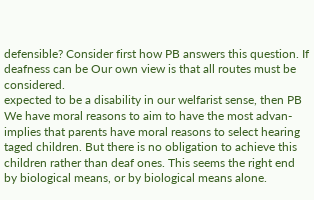defensible? Consider first how PB answers this question. If deafness can be Our own view is that all routes must be considered.
expected to be a disability in our welfarist sense, then PB We have moral reasons to aim to have the most advan- implies that parents have moral reasons to select hearing taged children. But there is no obligation to achieve this children rather than deaf ones. This seems the right end by biological means, or by biological means alone.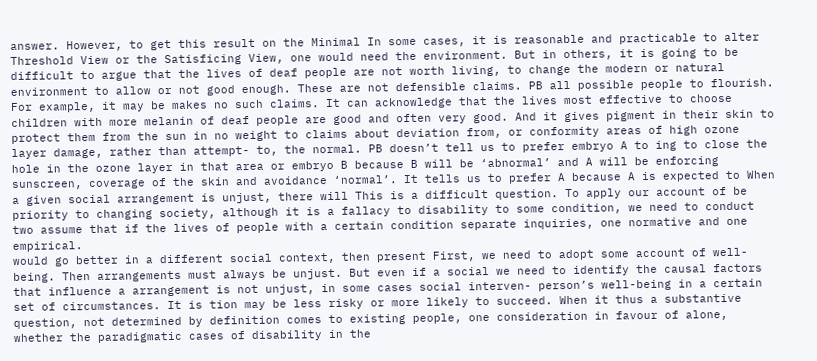answer. However, to get this result on the Minimal In some cases, it is reasonable and practicable to alter Threshold View or the Satisficing View, one would need the environment. But in others, it is going to be difficult to argue that the lives of deaf people are not worth living, to change the modern or natural environment to allow or not good enough. These are not defensible claims. PB all possible people to flourish. For example, it may be makes no such claims. It can acknowledge that the lives most effective to choose children with more melanin of deaf people are good and often very good. And it gives pigment in their skin to protect them from the sun in no weight to claims about deviation from, or conformity areas of high ozone layer damage, rather than attempt- to, the normal. PB doesn’t tell us to prefer embryo A to ing to close the hole in the ozone layer in that area or embryo B because B will be ‘abnormal’ and A will be enforcing sunscreen, coverage of the skin and avoidance ‘normal’. It tells us to prefer A because A is expected to When a given social arrangement is unjust, there will This is a difficult question. To apply our account of be priority to changing society, although it is a fallacy to disability to some condition, we need to conduct two assume that if the lives of people with a certain condition separate inquiries, one normative and one empirical.
would go better in a different social context, then present First, we need to adopt some account of well-being. Then arrangements must always be unjust. But even if a social we need to identify the causal factors that influence a arrangement is not unjust, in some cases social interven- person’s well-being in a certain set of circumstances. It is tion may be less risky or more likely to succeed. When it thus a substantive question, not determined by definition comes to existing people, one consideration in favour of alone, whether the paradigmatic cases of disability in the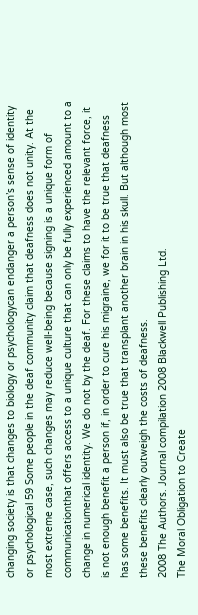changing society is that changes to biology or psychologycan endanger a person’s sense of identity or psychological 59 Some people in the deaf community claim that deafness does not unity. At the most extreme case, such changes may reduce well-being because signing is a unique form of communicationthat offers access to a unique culture that can only be fully experienced amount to a change in numerical identity. We do not by the deaf. For these claims to have the relevant force, it is not enough benefit a person if, in order to cure his migraine, we for it to be true that deafness has some benefits. It must also be true that transplant another brain in his skull. But although most these benefits clearly outweigh the costs of deafness.
2008 The Authors. Journal compilation 2008 Blackwell Publishing Ltd.
The Moral Obligation to Create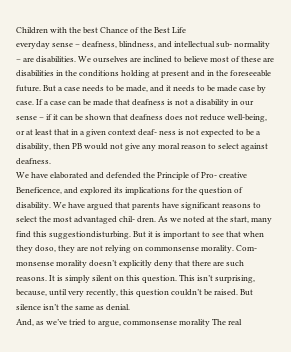Children with the best Chance of the Best Life
everyday sense – deafness, blindness, and intellectual sub- normality – are disabilities. We ourselves are inclined to believe most of these are disabilities in the conditions holding at present and in the foreseeable future. But a case needs to be made, and it needs to be made case by case. If a case can be made that deafness is not a disability in our sense – if it can be shown that deafness does not reduce well-being, or at least that in a given context deaf- ness is not expected to be a disability, then PB would not give any moral reason to select against deafness.
We have elaborated and defended the Principle of Pro- creative Beneficence, and explored its implications for the question of disability. We have argued that parents have significant reasons to select the most advantaged chil- dren. As we noted at the start, many find this suggestiondisturbing. But it is important to see that when they doso, they are not relying on commonsense morality. Com- monsense morality doesn’t explicitly deny that there are such reasons. It is simply silent on this question. This isn’t surprising, because, until very recently, this question couldn’t be raised. But silence isn’t the same as denial.
And, as we’ve tried to argue, commonsense morality The real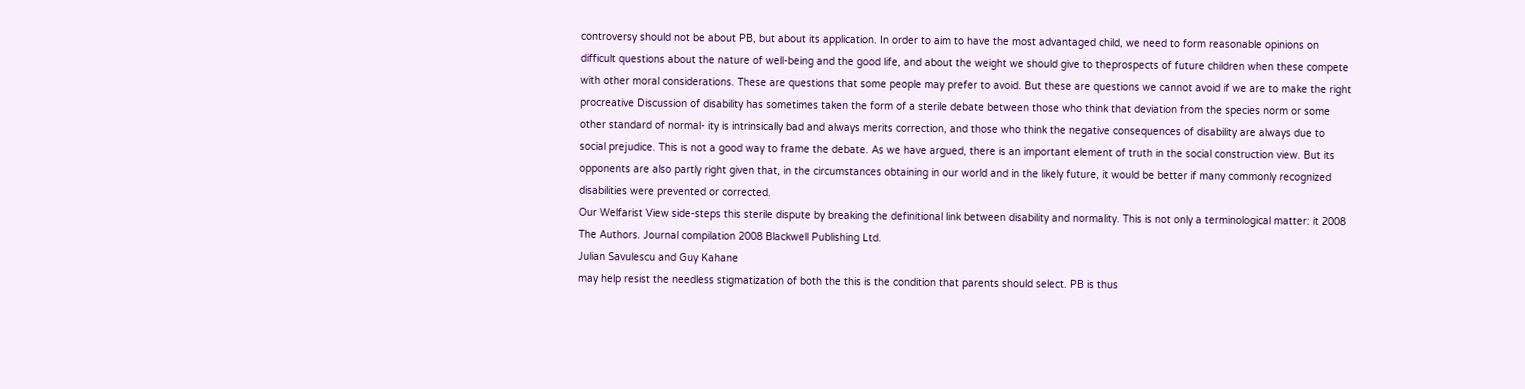controversy should not be about PB, but about its application. In order to aim to have the most advantaged child, we need to form reasonable opinions on difficult questions about the nature of well-being and the good life, and about the weight we should give to theprospects of future children when these compete with other moral considerations. These are questions that some people may prefer to avoid. But these are questions we cannot avoid if we are to make the right procreative Discussion of disability has sometimes taken the form of a sterile debate between those who think that deviation from the species norm or some other standard of normal- ity is intrinsically bad and always merits correction, and those who think the negative consequences of disability are always due to social prejudice. This is not a good way to frame the debate. As we have argued, there is an important element of truth in the social construction view. But its opponents are also partly right given that, in the circumstances obtaining in our world and in the likely future, it would be better if many commonly recognized disabilities were prevented or corrected.
Our Welfarist View side-steps this sterile dispute by breaking the definitional link between disability and normality. This is not only a terminological matter: it 2008 The Authors. Journal compilation 2008 Blackwell Publishing Ltd.
Julian Savulescu and Guy Kahane
may help resist the needless stigmatization of both the this is the condition that parents should select. PB is thus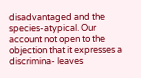disadvantaged and the species-atypical. Our account not open to the objection that it expresses a discrimina- leaves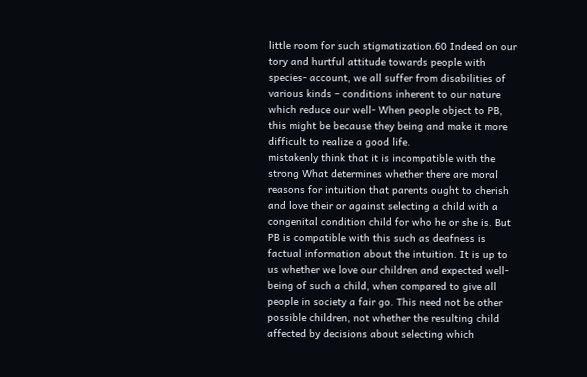little room for such stigmatization.60 Indeed on our tory and hurtful attitude towards people with species- account, we all suffer from disabilities of various kinds – conditions inherent to our nature which reduce our well- When people object to PB, this might be because they being and make it more difficult to realize a good life.
mistakenly think that it is incompatible with the strong What determines whether there are moral reasons for intuition that parents ought to cherish and love their or against selecting a child with a congenital condition child for who he or she is. But PB is compatible with this such as deafness is factual information about the intuition. It is up to us whether we love our children and expected well-being of such a child, when compared to give all people in society a fair go. This need not be other possible children, not whether the resulting child affected by decisions about selecting which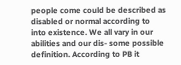people come could be described as disabled or normal according to into existence. We all vary in our abilities and our dis- some possible definition. According to PB it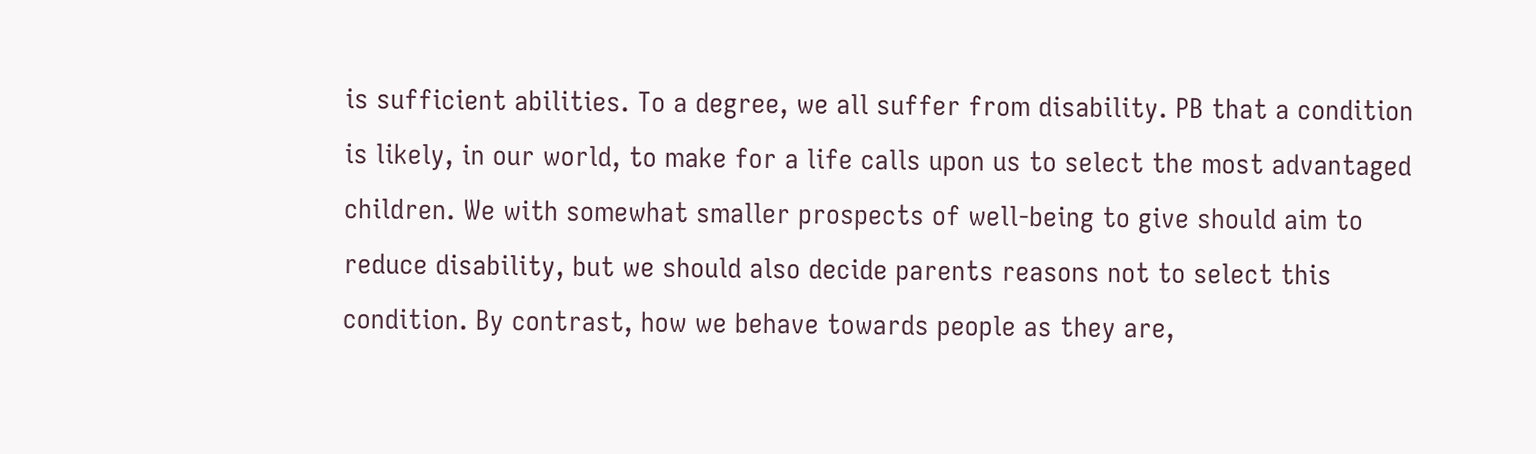is sufficient abilities. To a degree, we all suffer from disability. PB that a condition is likely, in our world, to make for a life calls upon us to select the most advantaged children. We with somewhat smaller prospects of well-being to give should aim to reduce disability, but we should also decide parents reasons not to select this condition. By contrast, how we behave towards people as they are,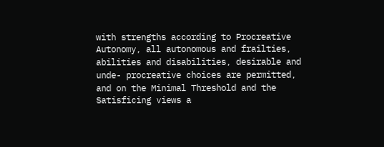with strengths according to Procreative Autonomy, all autonomous and frailties, abilities and disabilities, desirable and unde- procreative choices are permitted, and on the Minimal Threshold and the Satisficing views a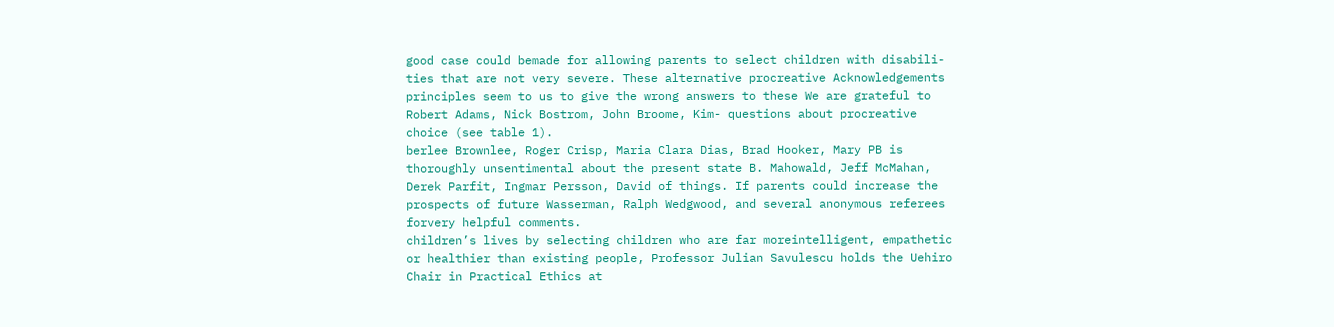good case could bemade for allowing parents to select children with disabili-ties that are not very severe. These alternative procreative Acknowledgements
principles seem to us to give the wrong answers to these We are grateful to Robert Adams, Nick Bostrom, John Broome, Kim- questions about procreative choice (see table 1).
berlee Brownlee, Roger Crisp, Maria Clara Dias, Brad Hooker, Mary PB is thoroughly unsentimental about the present state B. Mahowald, Jeff McMahan, Derek Parfit, Ingmar Persson, David of things. If parents could increase the prospects of future Wasserman, Ralph Wedgwood, and several anonymous referees forvery helpful comments.
children’s lives by selecting children who are far moreintelligent, empathetic or healthier than existing people, Professor Julian Savulescu holds the Uehiro Chair in Practical Ethics at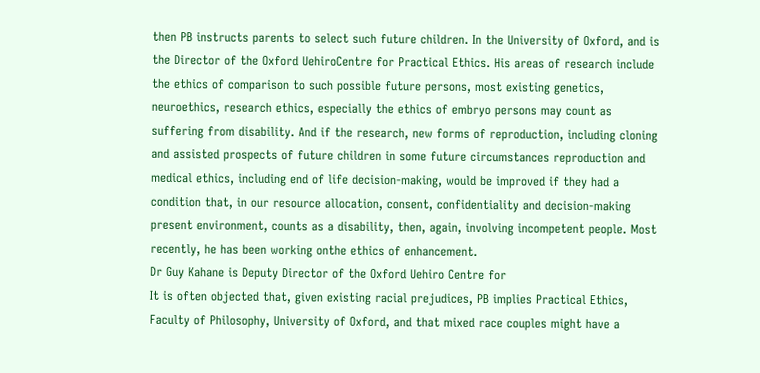then PB instructs parents to select such future children. In the University of Oxford, and is the Director of the Oxford UehiroCentre for Practical Ethics. His areas of research include the ethics of comparison to such possible future persons, most existing genetics, neuroethics, research ethics, especially the ethics of embryo persons may count as suffering from disability. And if the research, new forms of reproduction, including cloning and assisted prospects of future children in some future circumstances reproduction and medical ethics, including end of life decision-making, would be improved if they had a condition that, in our resource allocation, consent, confidentiality and decision-making present environment, counts as a disability, then, again, involving incompetent people. Most recently, he has been working onthe ethics of enhancement.
Dr Guy Kahane is Deputy Director of the Oxford Uehiro Centre for
It is often objected that, given existing racial prejudices, PB implies Practical Ethics, Faculty of Philosophy, University of Oxford, and that mixed race couples might have a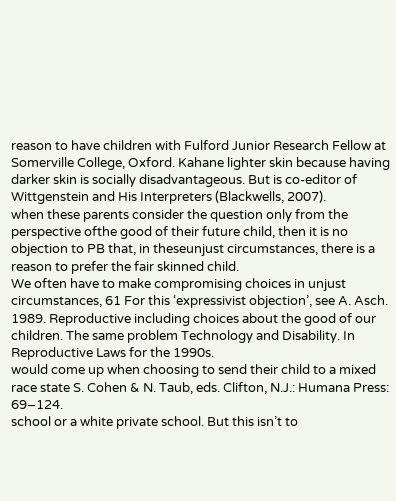reason to have children with Fulford Junior Research Fellow at Somerville College, Oxford. Kahane lighter skin because having darker skin is socially disadvantageous. But is co-editor of Wittgenstein and His Interpreters (Blackwells, 2007).
when these parents consider the question only from the perspective ofthe good of their future child, then it is no objection to PB that, in theseunjust circumstances, there is a reason to prefer the fair skinned child.
We often have to make compromising choices in unjust circumstances, 61 For this ‘expressivist objection’, see A. Asch. 1989. Reproductive including choices about the good of our children. The same problem Technology and Disability. In Reproductive Laws for the 1990s.
would come up when choosing to send their child to a mixed race state S. Cohen & N. Taub, eds. Clifton, N.J.: Humana Press: 69–124.
school or a white private school. But this isn’t to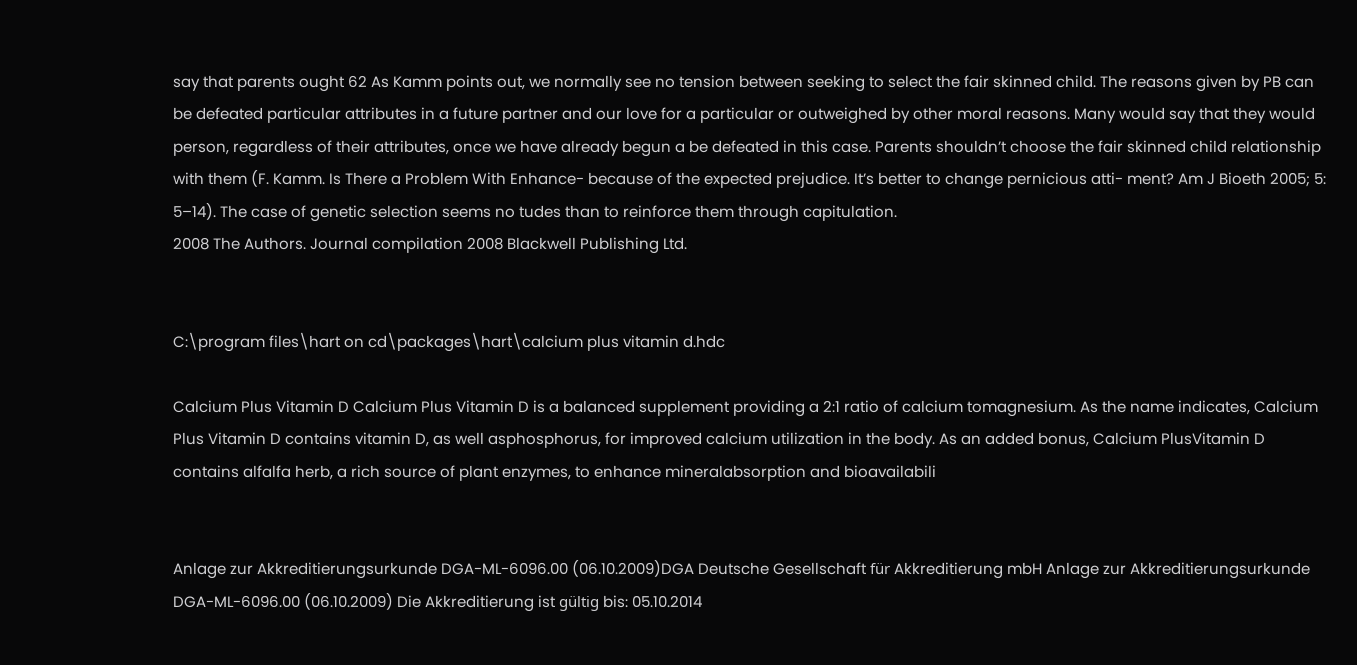say that parents ought 62 As Kamm points out, we normally see no tension between seeking to select the fair skinned child. The reasons given by PB can be defeated particular attributes in a future partner and our love for a particular or outweighed by other moral reasons. Many would say that they would person, regardless of their attributes, once we have already begun a be defeated in this case. Parents shouldn’t choose the fair skinned child relationship with them (F. Kamm. Is There a Problem With Enhance- because of the expected prejudice. It’s better to change pernicious atti- ment? Am J Bioeth 2005; 5: 5–14). The case of genetic selection seems no tudes than to reinforce them through capitulation.
2008 The Authors. Journal compilation 2008 Blackwell Publishing Ltd.


C:\program files\hart on cd\packages\hart\calcium plus vitamin d.hdc

Calcium Plus Vitamin D Calcium Plus Vitamin D is a balanced supplement providing a 2:1 ratio of calcium tomagnesium. As the name indicates, Calcium Plus Vitamin D contains vitamin D, as well asphosphorus, for improved calcium utilization in the body. As an added bonus, Calcium PlusVitamin D contains alfalfa herb, a rich source of plant enzymes, to enhance mineralabsorption and bioavailabili


Anlage zur Akkreditierungsurkunde DGA-ML-6096.00 (06.10.2009)DGA Deutsche Gesellschaft für Akkreditierung mbH Anlage zur Akkreditierungsurkunde DGA-ML-6096.00 (06.10.2009) Die Akkreditierung ist gültig bis: 05.10.2014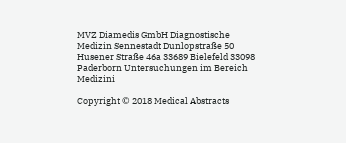MVZ Diamedis GmbH Diagnostische Medizin Sennestadt Dunlopstraße 50 Husener Straße 46a 33689 Bielefeld 33098 Paderborn Untersuchungen im Bereich Medizini

Copyright © 2018 Medical Abstracts